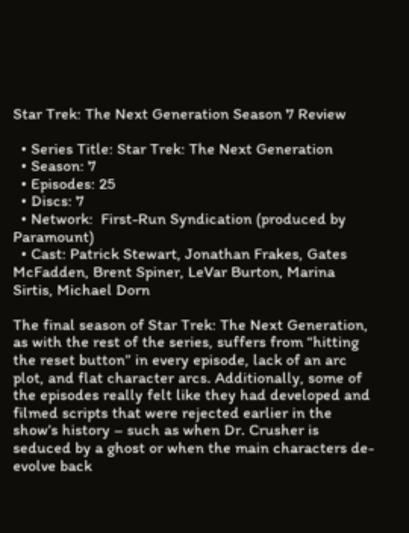Star Trek: The Next Generation Season 7 Review

  • Series Title: Star Trek: The Next Generation
  • Season: 7
  • Episodes: 25
  • Discs: 7
  • Network:  First-Run Syndication (produced by Paramount)
  • Cast: Patrick Stewart, Jonathan Frakes, Gates McFadden, Brent Spiner, LeVar Burton, Marina Sirtis, Michael Dorn

The final season of Star Trek: The Next Generation, as with the rest of the series, suffers from “hitting the reset button” in every episode, lack of an arc plot, and flat character arcs. Additionally, some of the episodes really felt like they had developed and filmed scripts that were rejected earlier in the show’s history – such as when Dr. Crusher is seduced by a ghost or when the main characters de-evolve back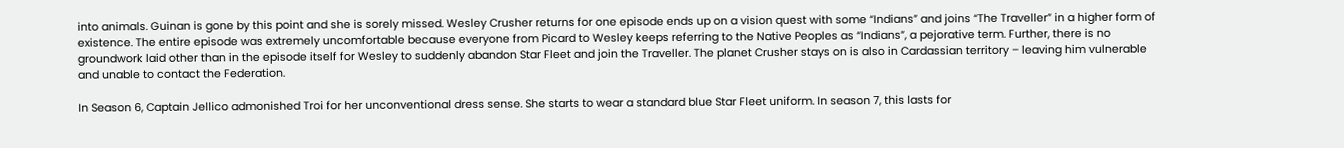into animals. Guinan is gone by this point and she is sorely missed. Wesley Crusher returns for one episode ends up on a vision quest with some “Indians” and joins “The Traveller” in a higher form of existence. The entire episode was extremely uncomfortable because everyone from Picard to Wesley keeps referring to the Native Peoples as “Indians”, a pejorative term. Further, there is no groundwork laid other than in the episode itself for Wesley to suddenly abandon Star Fleet and join the Traveller. The planet Crusher stays on is also in Cardassian territory – leaving him vulnerable and unable to contact the Federation.

In Season 6, Captain Jellico admonished Troi for her unconventional dress sense. She starts to wear a standard blue Star Fleet uniform. In season 7, this lasts for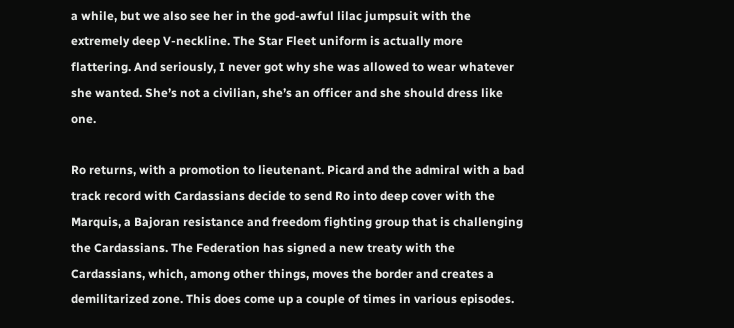a while, but we also see her in the god-awful lilac jumpsuit with the extremely deep V-neckline. The Star Fleet uniform is actually more flattering. And seriously, I never got why she was allowed to wear whatever she wanted. She’s not a civilian, she’s an officer and she should dress like one.

Ro returns, with a promotion to lieutenant. Picard and the admiral with a bad track record with Cardassians decide to send Ro into deep cover with the Marquis, a Bajoran resistance and freedom fighting group that is challenging the Cardassians. The Federation has signed a new treaty with the Cardassians, which, among other things, moves the border and creates a demilitarized zone. This does come up a couple of times in various episodes.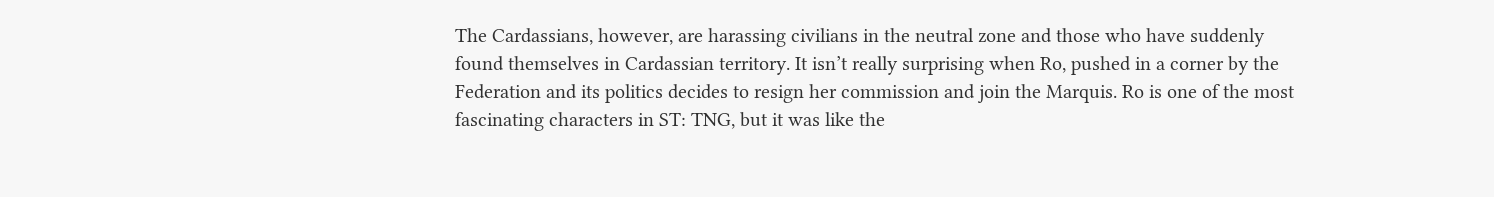The Cardassians, however, are harassing civilians in the neutral zone and those who have suddenly found themselves in Cardassian territory. It isn’t really surprising when Ro, pushed in a corner by the Federation and its politics decides to resign her commission and join the Marquis. Ro is one of the most fascinating characters in ST: TNG, but it was like the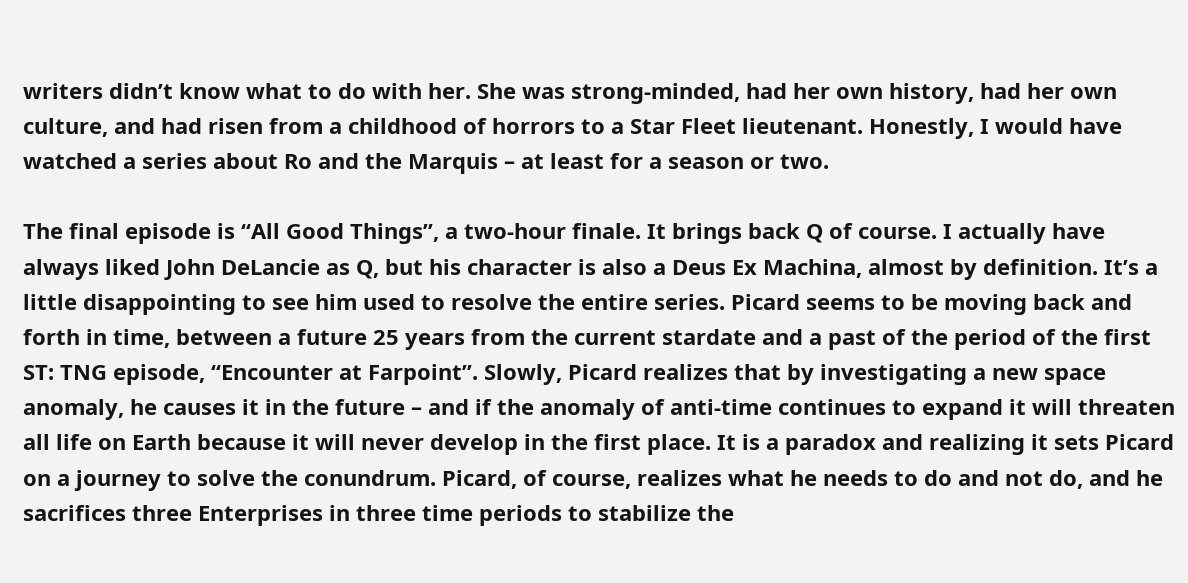writers didn’t know what to do with her. She was strong-minded, had her own history, had her own culture, and had risen from a childhood of horrors to a Star Fleet lieutenant. Honestly, I would have watched a series about Ro and the Marquis – at least for a season or two.

The final episode is “All Good Things”, a two-hour finale. It brings back Q of course. I actually have always liked John DeLancie as Q, but his character is also a Deus Ex Machina, almost by definition. It’s a little disappointing to see him used to resolve the entire series. Picard seems to be moving back and forth in time, between a future 25 years from the current stardate and a past of the period of the first ST: TNG episode, “Encounter at Farpoint”. Slowly, Picard realizes that by investigating a new space anomaly, he causes it in the future – and if the anomaly of anti-time continues to expand it will threaten all life on Earth because it will never develop in the first place. It is a paradox and realizing it sets Picard on a journey to solve the conundrum. Picard, of course, realizes what he needs to do and not do, and he sacrifices three Enterprises in three time periods to stabilize the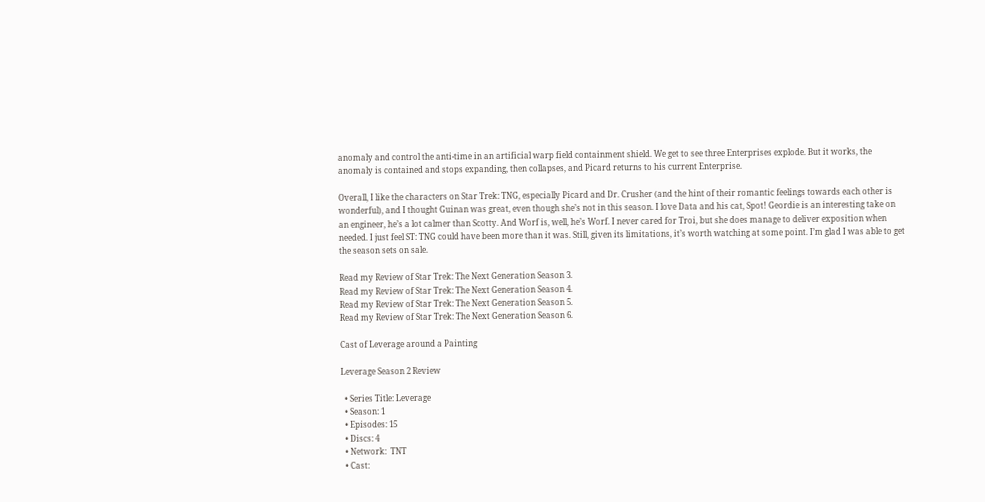anomaly and control the anti-time in an artificial warp field containment shield. We get to see three Enterprises explode. But it works, the anomaly is contained and stops expanding, then collapses, and Picard returns to his current Enterprise.

Overall, I like the characters on Star Trek: TNG, especially Picard and Dr. Crusher (and the hint of their romantic feelings towards each other is wonderful), and I thought Guinan was great, even though she’s not in this season. I love Data and his cat, Spot! Geordie is an interesting take on an engineer, he’s a lot calmer than Scotty. And Worf is, well, he’s Worf. I never cared for Troi, but she does manage to deliver exposition when needed. I just feel ST: TNG could have been more than it was. Still, given its limitations, it’s worth watching at some point. I’m glad I was able to get the season sets on sale.

Read my Review of Star Trek: The Next Generation Season 3.
Read my Review of Star Trek: The Next Generation Season 4.
Read my Review of Star Trek: The Next Generation Season 5.
Read my Review of Star Trek: The Next Generation Season 6.

Cast of Leverage around a Painting

Leverage Season 2 Review

  • Series Title: Leverage
  • Season: 1
  • Episodes: 15
  • Discs: 4
  • Network:  TNT
  • Cast: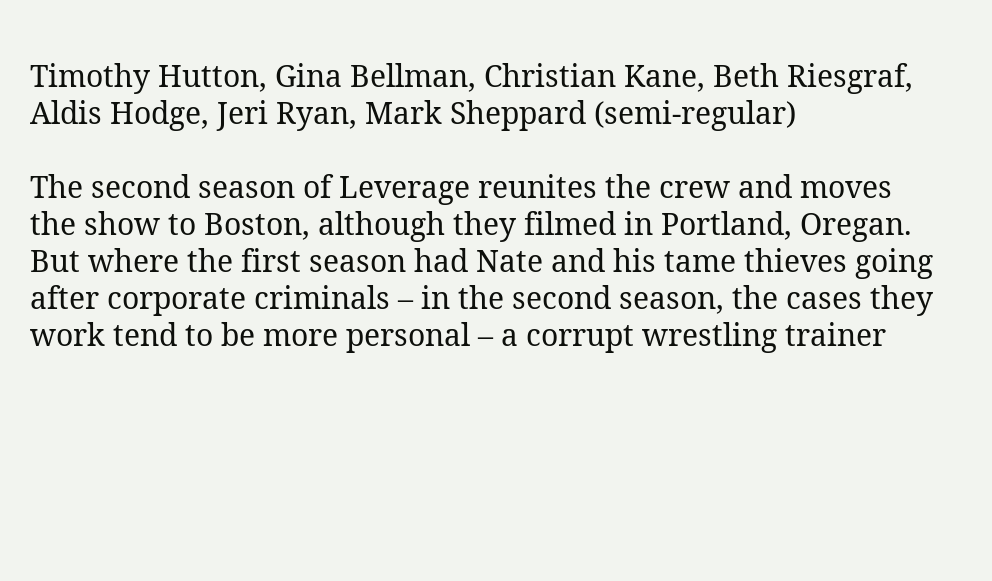Timothy Hutton, Gina Bellman, Christian Kane, Beth Riesgraf, Aldis Hodge, Jeri Ryan, Mark Sheppard (semi-regular)

The second season of Leverage reunites the crew and moves the show to Boston, although they filmed in Portland, Oregan. But where the first season had Nate and his tame thieves going after corporate criminals – in the second season, the cases they work tend to be more personal – a corrupt wrestling trainer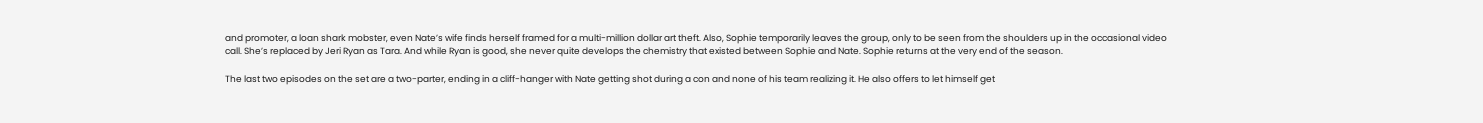and promoter, a loan shark mobster, even Nate’s wife finds herself framed for a multi-million dollar art theft. Also, Sophie temporarily leaves the group, only to be seen from the shoulders up in the occasional video call. She’s replaced by Jeri Ryan as Tara. And while Ryan is good, she never quite develops the chemistry that existed between Sophie and Nate. Sophie returns at the very end of the season.

The last two episodes on the set are a two-parter, ending in a cliff-hanger with Nate getting shot during a con and none of his team realizing it. He also offers to let himself get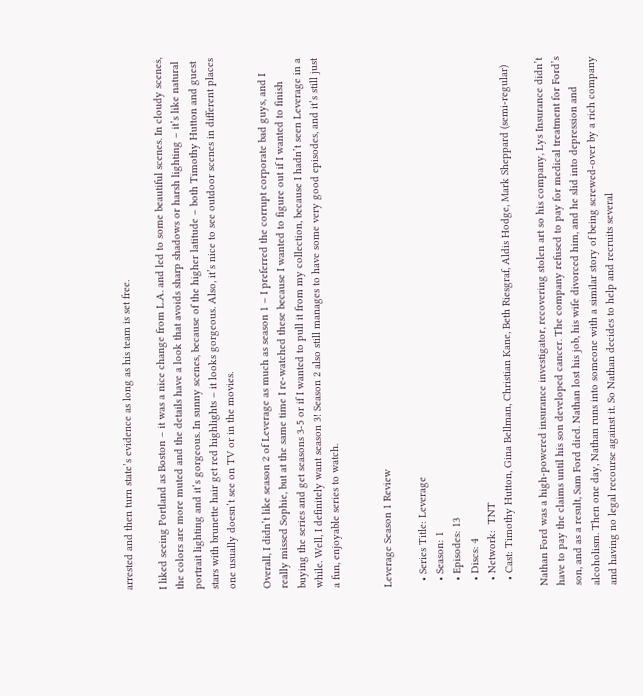arrested and then turn state’s evidence as long as his team is set free.

I liked seeing Portland as Boston – it was a nice change from L.A. and led to some beautiful scenes. In cloudy scenes, the colors are more muted and the details have a look that avoids sharp shadows or harsh lighting – it’s like natural portrait lighting and it’s gorgeous. In sunny scenes, because of the higher latitude – both Timothy Hutton and guest stars with brunette hair get red highlights – it looks gorgeous. Also, it’s nice to see outdoor scenes in different places one usually doesn’t see on TV or in the movies.

Overall, I didn’t like season 2 of Leverage as much as season 1 – I preferred the corrupt corporate bad guys, and I really missed Sophie, but at the same time I re-watched these because I wanted to figure out if I wanted to finish buying the series and get seasons 3-5 or if I wanted to pull it from my collection, because I hadn’t seen Leverage in a while. Well, I definitely want season 3! Season 2 also still manages to have some very good episodes, and it’s still just a fun, enjoyable series to watch.


Leverage Season 1 Review

  • Series Title: Leverage
  • Season: 1
  • Episodes: 13
  • Discs: 4
  • Network:  TNT
  • Cast: Timothy Hutton, Gina Bellman, Christian Kane, Beth Riesgraf, Aldis Hodge, Mark Sheppard (semi-regular)

Nathan Ford was a high-powered insurance investigator, recovering stolen art so his company, Lys Insurance didn’t have to pay the claims until his son developed cancer. The company refused to pay for medical treatment for Ford’s son, and as a result, Sam Ford died. Nathan lost his job, his wife divorced him, and he slid into depression and alcoholism. Then one day, Nathan runs into someone with a similar story of being screwed-over by a rich company and having no legal recourse against it. So Nathan decides to help and recruits several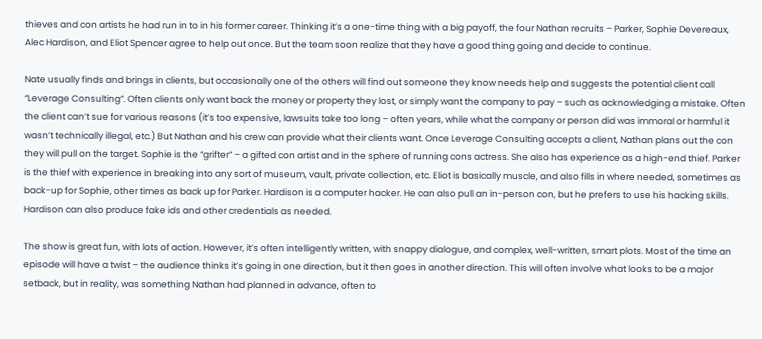thieves and con artists he had run in to in his former career. Thinking it’s a one-time thing with a big payoff, the four Nathan recruits – Parker, Sophie Devereaux, Alec Hardison, and Eliot Spencer agree to help out once. But the team soon realize that they have a good thing going and decide to continue.

Nate usually finds and brings in clients, but occasionally one of the others will find out someone they know needs help and suggests the potential client call “Leverage Consulting”. Often clients only want back the money or property they lost, or simply want the company to pay – such as acknowledging a mistake. Often the client can’t sue for various reasons (it’s too expensive, lawsuits take too long – often years, while what the company or person did was immoral or harmful it wasn’t technically illegal, etc.) But Nathan and his crew can provide what their clients want. Once Leverage Consulting accepts a client, Nathan plans out the con they will pull on the target. Sophie is the “grifter” – a gifted con artist and in the sphere of running cons actress. She also has experience as a high-end thief. Parker is the thief with experience in breaking into any sort of museum, vault, private collection, etc. Eliot is basically muscle, and also fills in where needed, sometimes as back-up for Sophie, other times as back up for Parker. Hardison is a computer hacker. He can also pull an in-person con, but he prefers to use his hacking skills. Hardison can also produce fake ids and other credentials as needed.

The show is great fun, with lots of action. However, it’s often intelligently written, with snappy dialogue, and complex, well-written, smart plots. Most of the time an episode will have a twist – the audience thinks it’s going in one direction, but it then goes in another direction. This will often involve what looks to be a major setback, but in reality, was something Nathan had planned in advance, often to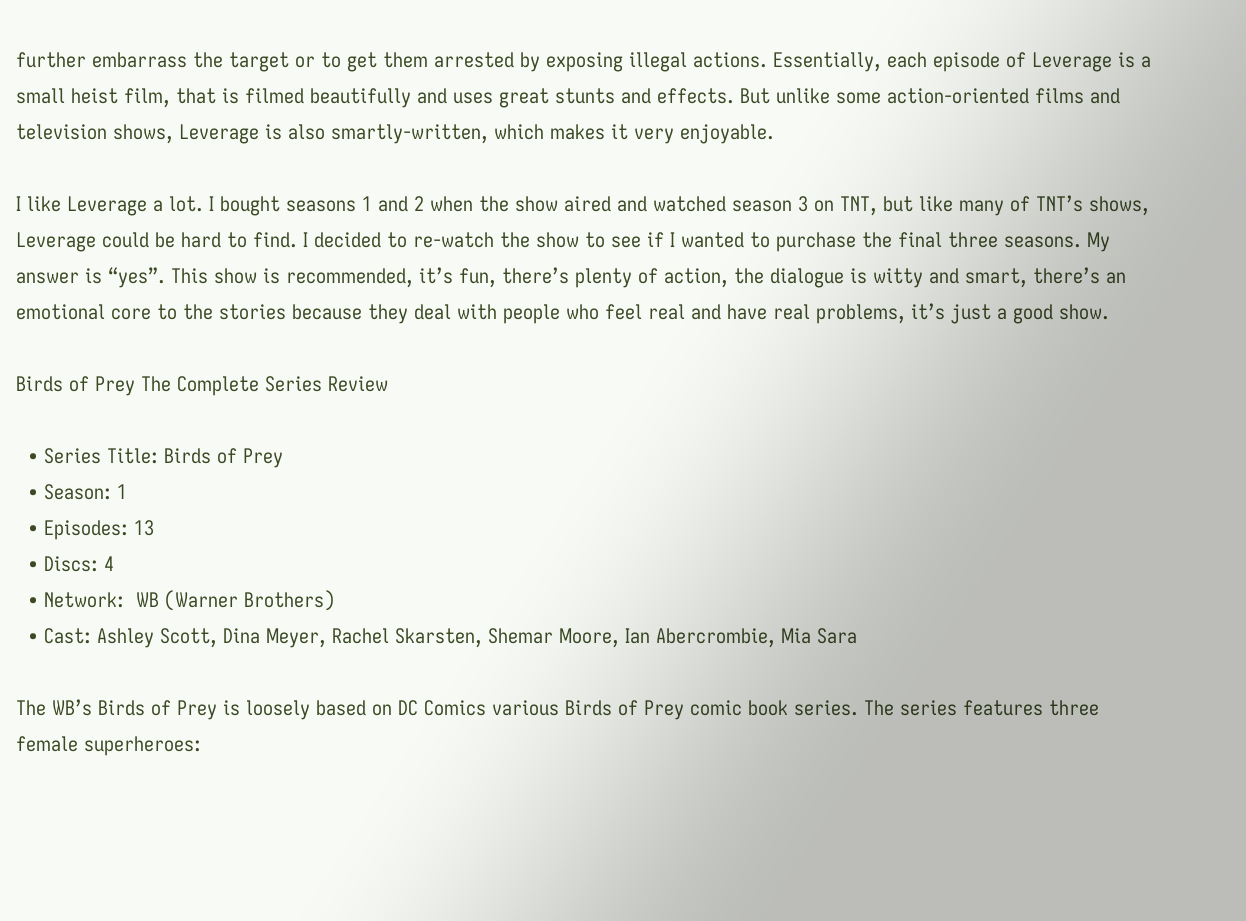further embarrass the target or to get them arrested by exposing illegal actions. Essentially, each episode of Leverage is a small heist film, that is filmed beautifully and uses great stunts and effects. But unlike some action-oriented films and television shows, Leverage is also smartly-written, which makes it very enjoyable.

I like Leverage a lot. I bought seasons 1 and 2 when the show aired and watched season 3 on TNT, but like many of TNT’s shows, Leverage could be hard to find. I decided to re-watch the show to see if I wanted to purchase the final three seasons. My answer is “yes”. This show is recommended, it’s fun, there’s plenty of action, the dialogue is witty and smart, there’s an emotional core to the stories because they deal with people who feel real and have real problems, it’s just a good show.

Birds of Prey The Complete Series Review

  • Series Title: Birds of Prey
  • Season: 1
  • Episodes: 13
  • Discs: 4
  • Network:  WB (Warner Brothers)
  • Cast: Ashley Scott, Dina Meyer, Rachel Skarsten, Shemar Moore, Ian Abercrombie, Mia Sara

The WB’s Birds of Prey is loosely based on DC Comics various Birds of Prey comic book series. The series features three female superheroes: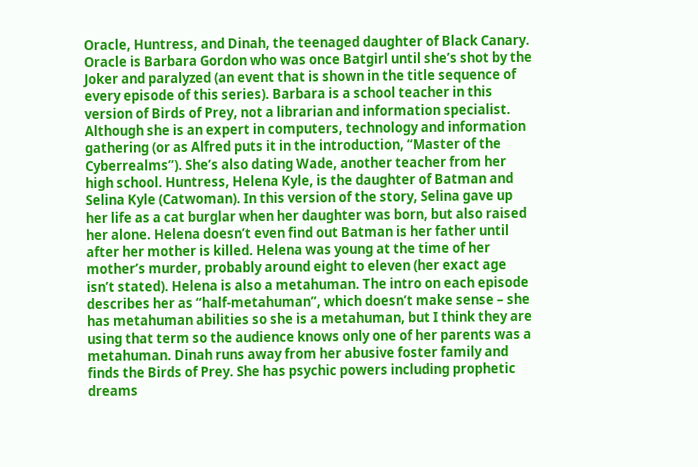Oracle, Huntress, and Dinah, the teenaged daughter of Black Canary. Oracle is Barbara Gordon who was once Batgirl until she’s shot by the Joker and paralyzed (an event that is shown in the title sequence of every episode of this series). Barbara is a school teacher in this version of Birds of Prey, not a librarian and information specialist. Although she is an expert in computers, technology and information gathering (or as Alfred puts it in the introduction, “Master of the Cyberrealms”). She’s also dating Wade, another teacher from her high school. Huntress, Helena Kyle, is the daughter of Batman and Selina Kyle (Catwoman). In this version of the story, Selina gave up her life as a cat burglar when her daughter was born, but also raised her alone. Helena doesn’t even find out Batman is her father until after her mother is killed. Helena was young at the time of her mother’s murder, probably around eight to eleven (her exact age isn’t stated). Helena is also a metahuman. The intro on each episode describes her as “half-metahuman”, which doesn’t make sense – she has metahuman abilities so she is a metahuman, but I think they are using that term so the audience knows only one of her parents was a metahuman. Dinah runs away from her abusive foster family and finds the Birds of Prey. She has psychic powers including prophetic dreams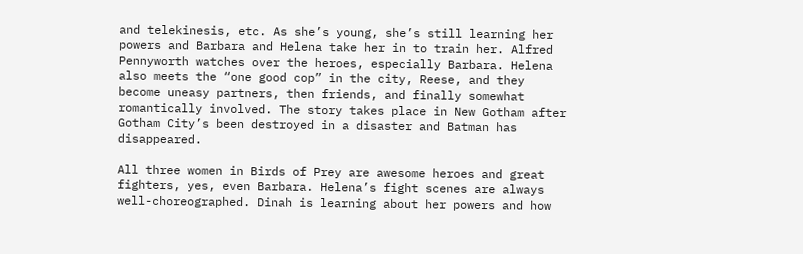and telekinesis, etc. As she’s young, she’s still learning her powers and Barbara and Helena take her in to train her. Alfred Pennyworth watches over the heroes, especially Barbara. Helena also meets the “one good cop” in the city, Reese, and they become uneasy partners, then friends, and finally somewhat romantically involved. The story takes place in New Gotham after Gotham City’s been destroyed in a disaster and Batman has disappeared.

All three women in Birds of Prey are awesome heroes and great fighters, yes, even Barbara. Helena’s fight scenes are always well-choreographed. Dinah is learning about her powers and how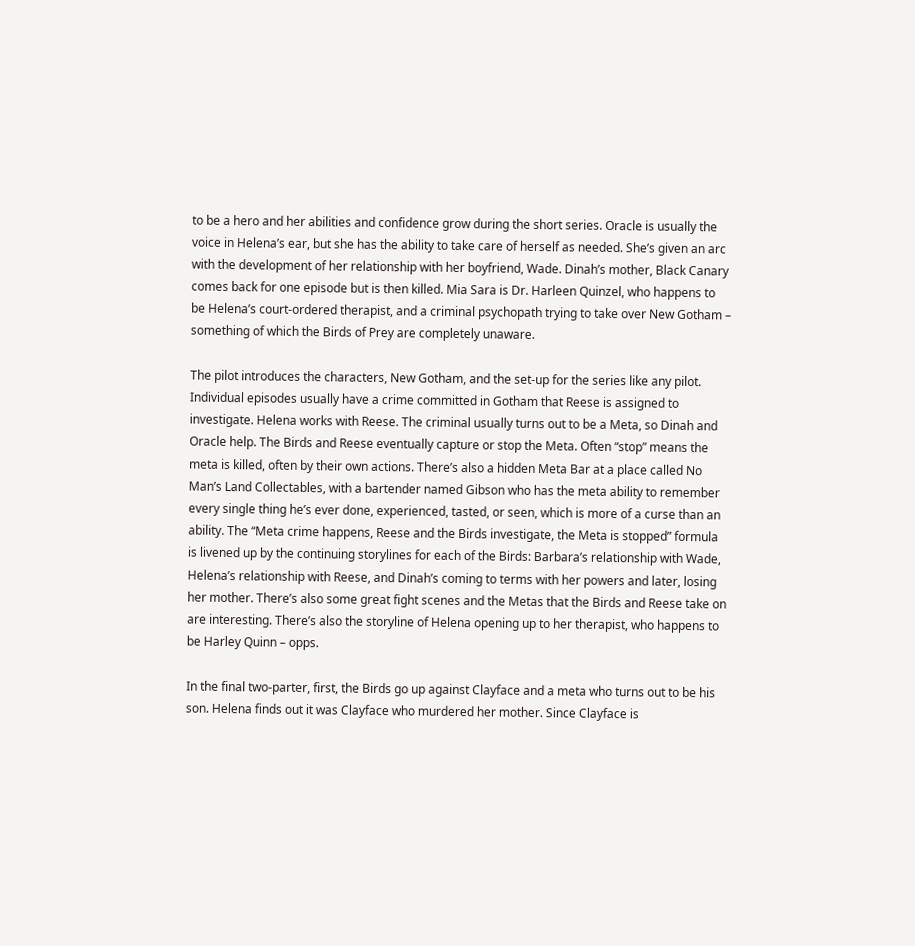to be a hero and her abilities and confidence grow during the short series. Oracle is usually the voice in Helena’s ear, but she has the ability to take care of herself as needed. She’s given an arc with the development of her relationship with her boyfriend, Wade. Dinah’s mother, Black Canary comes back for one episode but is then killed. Mia Sara is Dr. Harleen Quinzel, who happens to be Helena’s court-ordered therapist, and a criminal psychopath trying to take over New Gotham – something of which the Birds of Prey are completely unaware.

The pilot introduces the characters, New Gotham, and the set-up for the series like any pilot. Individual episodes usually have a crime committed in Gotham that Reese is assigned to investigate. Helena works with Reese. The criminal usually turns out to be a Meta, so Dinah and Oracle help. The Birds and Reese eventually capture or stop the Meta. Often “stop” means the meta is killed, often by their own actions. There’s also a hidden Meta Bar at a place called No Man’s Land Collectables, with a bartender named Gibson who has the meta ability to remember every single thing he’s ever done, experienced, tasted, or seen, which is more of a curse than an ability. The “Meta crime happens, Reese and the Birds investigate, the Meta is stopped” formula is livened up by the continuing storylines for each of the Birds: Barbara’s relationship with Wade, Helena’s relationship with Reese, and Dinah’s coming to terms with her powers and later, losing her mother. There’s also some great fight scenes and the Metas that the Birds and Reese take on are interesting. There’s also the storyline of Helena opening up to her therapist, who happens to be Harley Quinn – opps.

In the final two-parter, first, the Birds go up against Clayface and a meta who turns out to be his son. Helena finds out it was Clayface who murdered her mother. Since Clayface is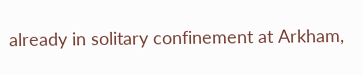already in solitary confinement at Arkham,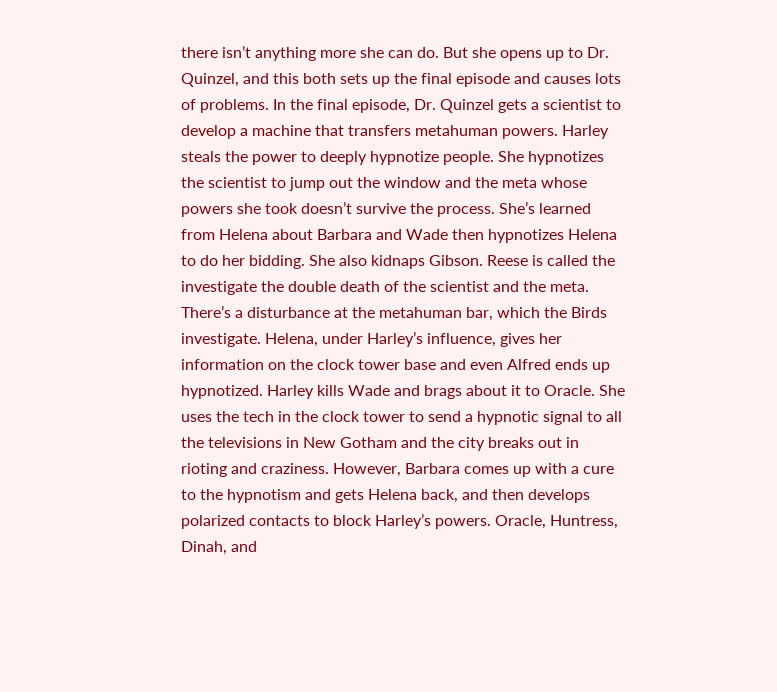there isn’t anything more she can do. But she opens up to Dr. Quinzel, and this both sets up the final episode and causes lots of problems. In the final episode, Dr. Quinzel gets a scientist to develop a machine that transfers metahuman powers. Harley steals the power to deeply hypnotize people. She hypnotizes the scientist to jump out the window and the meta whose powers she took doesn’t survive the process. She’s learned from Helena about Barbara and Wade then hypnotizes Helena to do her bidding. She also kidnaps Gibson. Reese is called the investigate the double death of the scientist and the meta. There’s a disturbance at the metahuman bar, which the Birds investigate. Helena, under Harley’s influence, gives her information on the clock tower base and even Alfred ends up hypnotized. Harley kills Wade and brags about it to Oracle. She uses the tech in the clock tower to send a hypnotic signal to all the televisions in New Gotham and the city breaks out in rioting and craziness. However, Barbara comes up with a cure to the hypnotism and gets Helena back, and then develops polarized contacts to block Harley’s powers. Oracle, Huntress, Dinah, and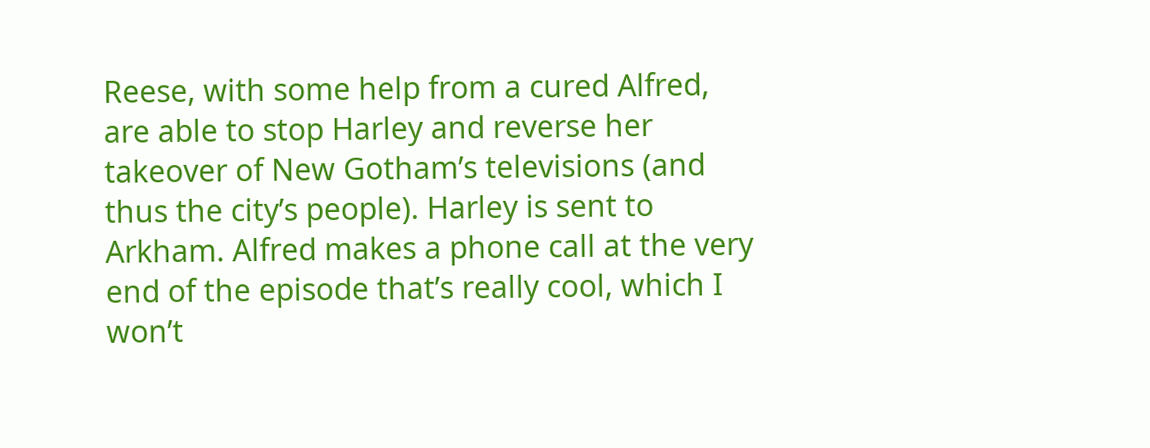Reese, with some help from a cured Alfred, are able to stop Harley and reverse her takeover of New Gotham’s televisions (and thus the city’s people). Harley is sent to Arkham. Alfred makes a phone call at the very end of the episode that’s really cool, which I won’t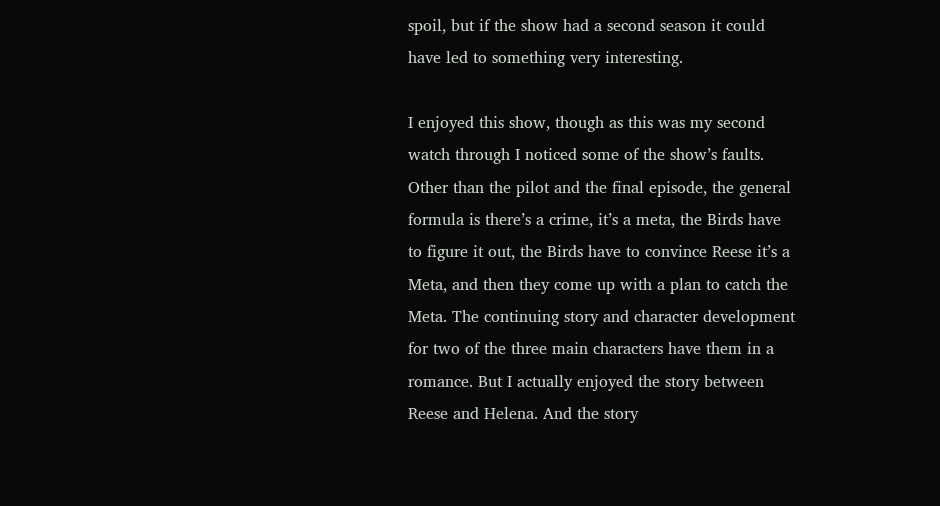spoil, but if the show had a second season it could have led to something very interesting.

I enjoyed this show, though as this was my second watch through I noticed some of the show’s faults. Other than the pilot and the final episode, the general formula is there’s a crime, it’s a meta, the Birds have to figure it out, the Birds have to convince Reese it’s a Meta, and then they come up with a plan to catch the Meta. The continuing story and character development for two of the three main characters have them in a romance. But I actually enjoyed the story between Reese and Helena. And the story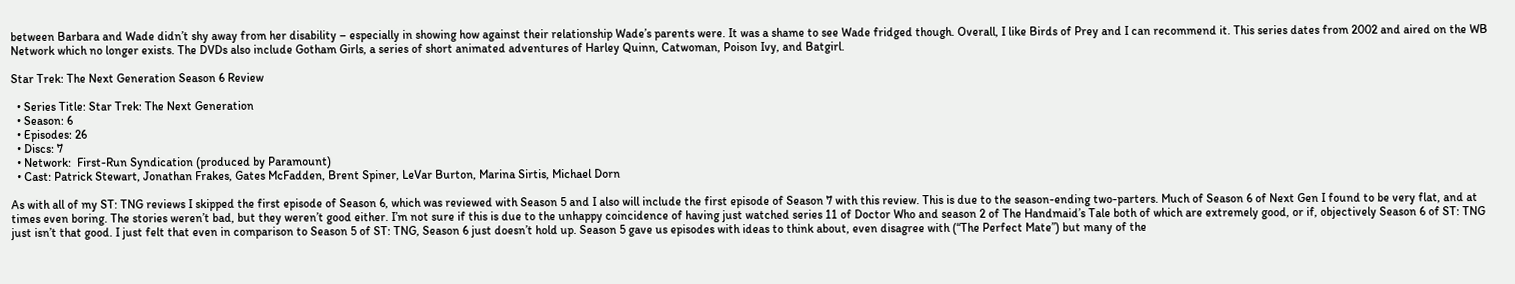between Barbara and Wade didn’t shy away from her disability – especially in showing how against their relationship Wade’s parents were. It was a shame to see Wade fridged though. Overall, I like Birds of Prey and I can recommend it. This series dates from 2002 and aired on the WB Network which no longer exists. The DVDs also include Gotham Girls, a series of short animated adventures of Harley Quinn, Catwoman, Poison Ivy, and Batgirl.

Star Trek: The Next Generation Season 6 Review

  • Series Title: Star Trek: The Next Generation
  • Season: 6
  • Episodes: 26
  • Discs: 7
  • Network:  First-Run Syndication (produced by Paramount)
  • Cast: Patrick Stewart, Jonathan Frakes, Gates McFadden, Brent Spiner, LeVar Burton, Marina Sirtis, Michael Dorn

As with all of my ST: TNG reviews I skipped the first episode of Season 6, which was reviewed with Season 5 and I also will include the first episode of Season 7 with this review. This is due to the season-ending two-parters. Much of Season 6 of Next Gen I found to be very flat, and at times even boring. The stories weren’t bad, but they weren’t good either. I’m not sure if this is due to the unhappy coincidence of having just watched series 11 of Doctor Who and season 2 of The Handmaid’s Tale both of which are extremely good, or if, objectively Season 6 of ST: TNG just isn’t that good. I just felt that even in comparison to Season 5 of ST: TNG, Season 6 just doesn’t hold up. Season 5 gave us episodes with ideas to think about, even disagree with (“The Perfect Mate”) but many of the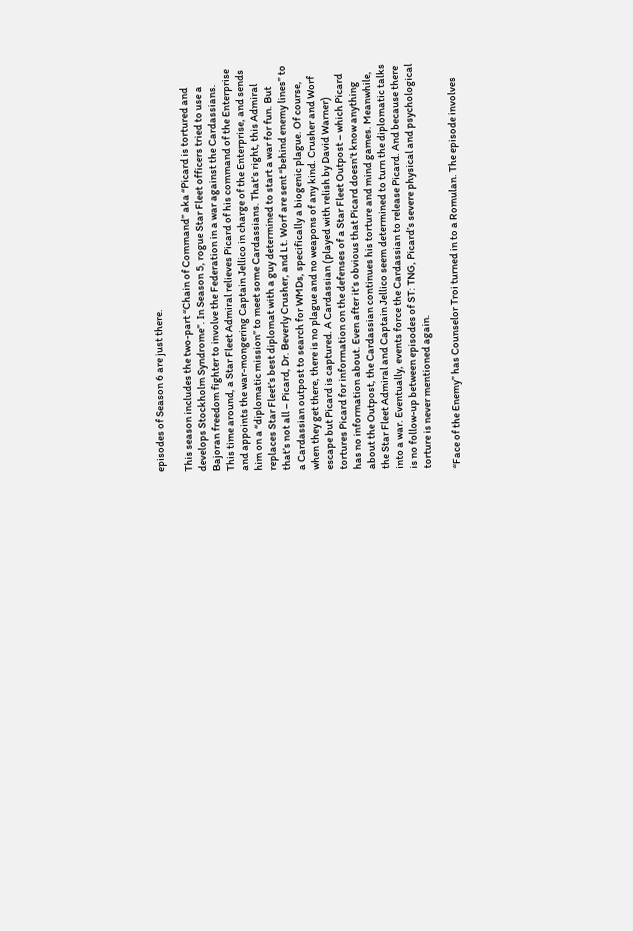episodes of Season 6 are just there.

This season includes the two-part “Chain of Command” aka “Picard is tortured and develops Stockholm Syndrome”. In Season 5, rogue Star Fleet officers tried to use a Bajoran freedom fighter to involve the Federation in a war against the Cardassians. This time around, a Star Fleet Admiral relieves Picard of his command of the Enterprise and appoints the war-mongering Captain Jellico in charge of the Enterprise, and sends him on a “diplomatic mission” to meet some Cardassians. That’s right, this Admiral replaces Star Fleet’s best diplomat with a guy determined to start a war for fun. But that’s not all – Picard, Dr. Beverly Crusher, and Lt. Worf are sent “behind enemy lines” to a Cardassian outpost to search for WMDs, specifically a biogenic plague. Of course, when they get there, there is no plague and no weapons of any kind. Crusher and Worf escape but Picard is captured. A Cardassian (played with relish by David Warner) tortures Picard for information on the defenses of a Star Fleet Outpost – which Picard has no information about. Even after it’s obvious that Picard doesn’t know anything about the Outpost, the Cardassian continues his torture and mind games. Meanwhile, the Star Fleet Admiral and Captain Jellico seem determined to turn the diplomatic talks into a war. Eventually, events force the Cardassian to release Picard. And because there is no follow-up between episodes of ST: TNG, Picard’s severe physical and psychological torture is never mentioned again.

“Face of the Enemy” has Counselor Troi turned in to a Romulan. The episode involves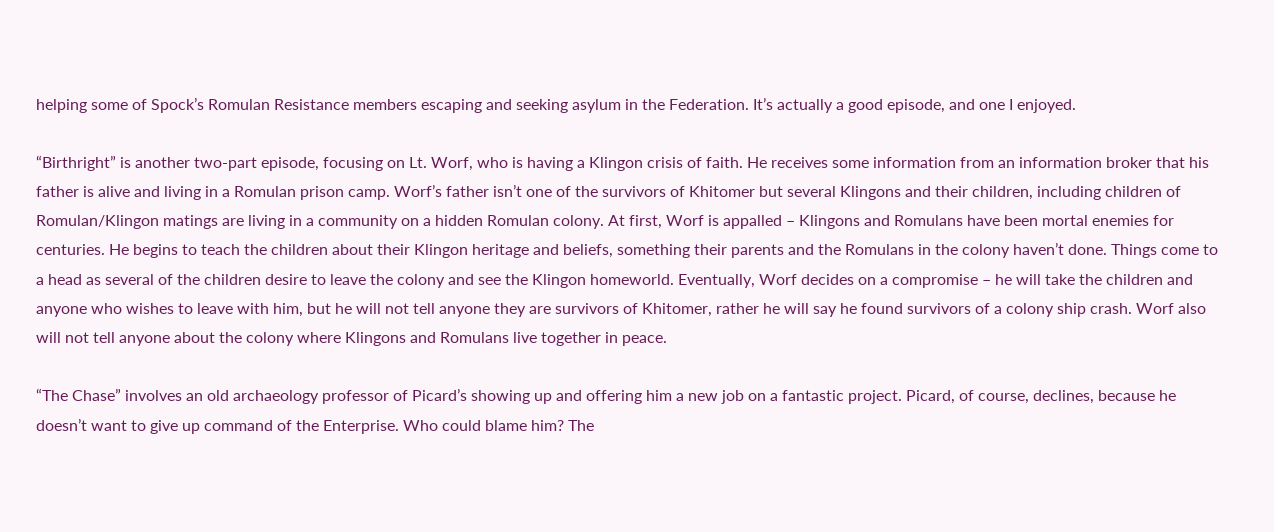helping some of Spock’s Romulan Resistance members escaping and seeking asylum in the Federation. It’s actually a good episode, and one I enjoyed.

“Birthright” is another two-part episode, focusing on Lt. Worf, who is having a Klingon crisis of faith. He receives some information from an information broker that his father is alive and living in a Romulan prison camp. Worf’s father isn’t one of the survivors of Khitomer but several Klingons and their children, including children of Romulan/Klingon matings are living in a community on a hidden Romulan colony. At first, Worf is appalled – Klingons and Romulans have been mortal enemies for centuries. He begins to teach the children about their Klingon heritage and beliefs, something their parents and the Romulans in the colony haven’t done. Things come to a head as several of the children desire to leave the colony and see the Klingon homeworld. Eventually, Worf decides on a compromise – he will take the children and anyone who wishes to leave with him, but he will not tell anyone they are survivors of Khitomer, rather he will say he found survivors of a colony ship crash. Worf also will not tell anyone about the colony where Klingons and Romulans live together in peace.

“The Chase” involves an old archaeology professor of Picard’s showing up and offering him a new job on a fantastic project. Picard, of course, declines, because he doesn’t want to give up command of the Enterprise. Who could blame him? The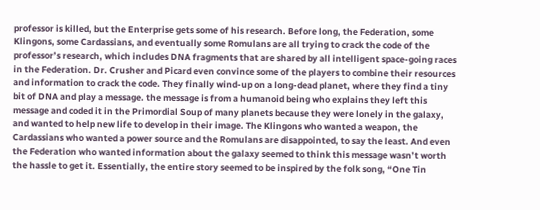professor is killed, but the Enterprise gets some of his research. Before long, the Federation, some Klingons, some Cardassians, and eventually some Romulans are all trying to crack the code of the professor’s research, which includes DNA fragments that are shared by all intelligent space-going races in the Federation. Dr. Crusher and Picard even convince some of the players to combine their resources and information to crack the code. They finally wind-up on a long-dead planet, where they find a tiny bit of DNA and play a message. the message is from a humanoid being who explains they left this message and coded it in the Primordial Soup of many planets because they were lonely in the galaxy, and wanted to help new life to develop in their image. The Klingons who wanted a weapon, the Cardassians who wanted a power source and the Romulans are disappointed, to say the least. And even the Federation who wanted information about the galaxy seemed to think this message wasn’t worth the hassle to get it. Essentially, the entire story seemed to be inspired by the folk song, “One Tin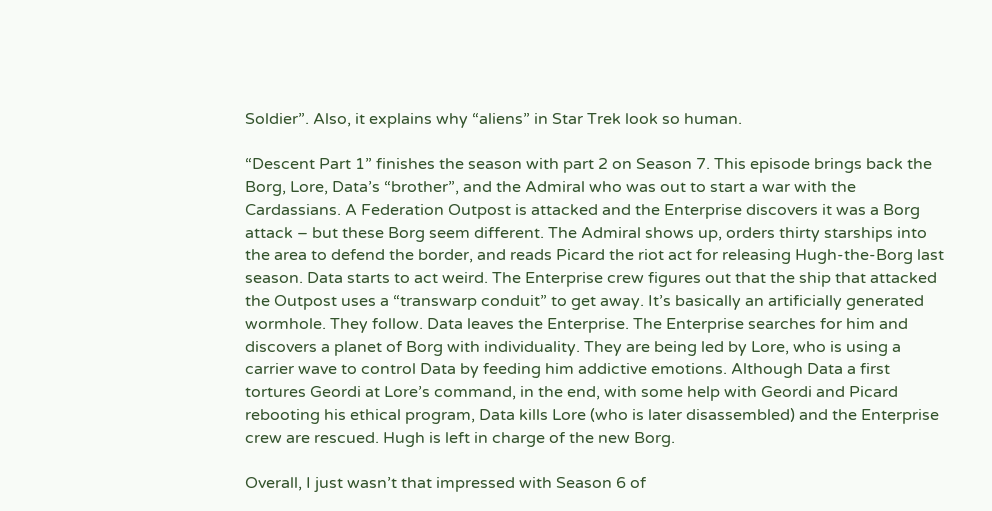Soldier”. Also, it explains why “aliens” in Star Trek look so human.

“Descent Part 1” finishes the season with part 2 on Season 7. This episode brings back the Borg, Lore, Data’s “brother”, and the Admiral who was out to start a war with the Cardassians. A Federation Outpost is attacked and the Enterprise discovers it was a Borg attack – but these Borg seem different. The Admiral shows up, orders thirty starships into the area to defend the border, and reads Picard the riot act for releasing Hugh-the-Borg last season. Data starts to act weird. The Enterprise crew figures out that the ship that attacked the Outpost uses a “transwarp conduit” to get away. It’s basically an artificially generated wormhole. They follow. Data leaves the Enterprise. The Enterprise searches for him and discovers a planet of Borg with individuality. They are being led by Lore, who is using a carrier wave to control Data by feeding him addictive emotions. Although Data a first tortures Geordi at Lore’s command, in the end, with some help with Geordi and Picard rebooting his ethical program, Data kills Lore (who is later disassembled) and the Enterprise crew are rescued. Hugh is left in charge of the new Borg.

Overall, I just wasn’t that impressed with Season 6 of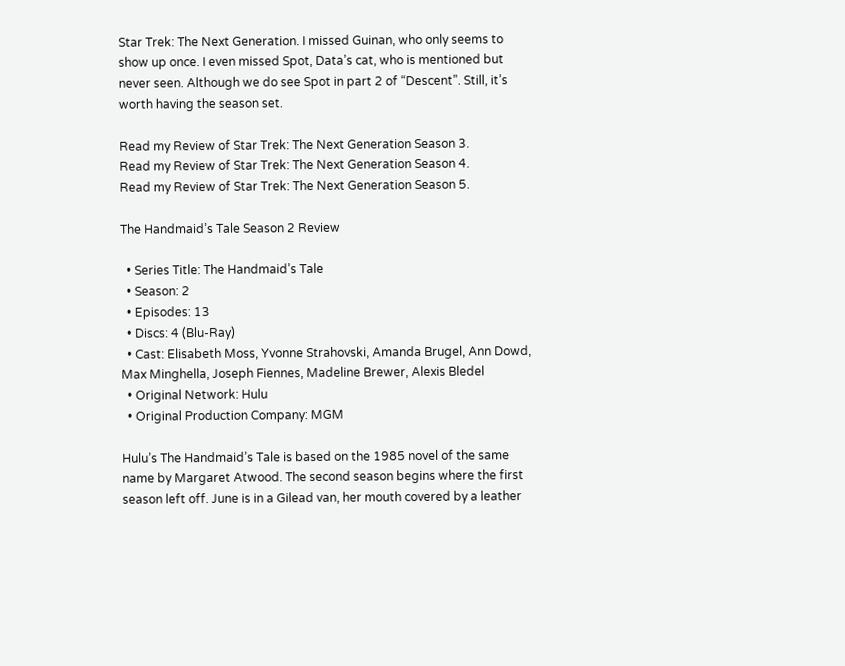Star Trek: The Next Generation. I missed Guinan, who only seems to show up once. I even missed Spot, Data’s cat, who is mentioned but never seen. Although we do see Spot in part 2 of “Descent”. Still, it’s worth having the season set.

Read my Review of Star Trek: The Next Generation Season 3.
Read my Review of Star Trek: The Next Generation Season 4.
Read my Review of Star Trek: The Next Generation Season 5.

The Handmaid’s Tale Season 2 Review

  • Series Title: The Handmaid’s Tale
  • Season: 2
  • Episodes: 13
  • Discs: 4 (Blu-Ray)
  • Cast: Elisabeth Moss, Yvonne Strahovski, Amanda Brugel, Ann Dowd, Max Minghella, Joseph Fiennes, Madeline Brewer, Alexis Bledel
  • Original Network: Hulu
  • Original Production Company: MGM

Hulu’s The Handmaid’s Tale is based on the 1985 novel of the same name by Margaret Atwood. The second season begins where the first season left off. June is in a Gilead van, her mouth covered by a leather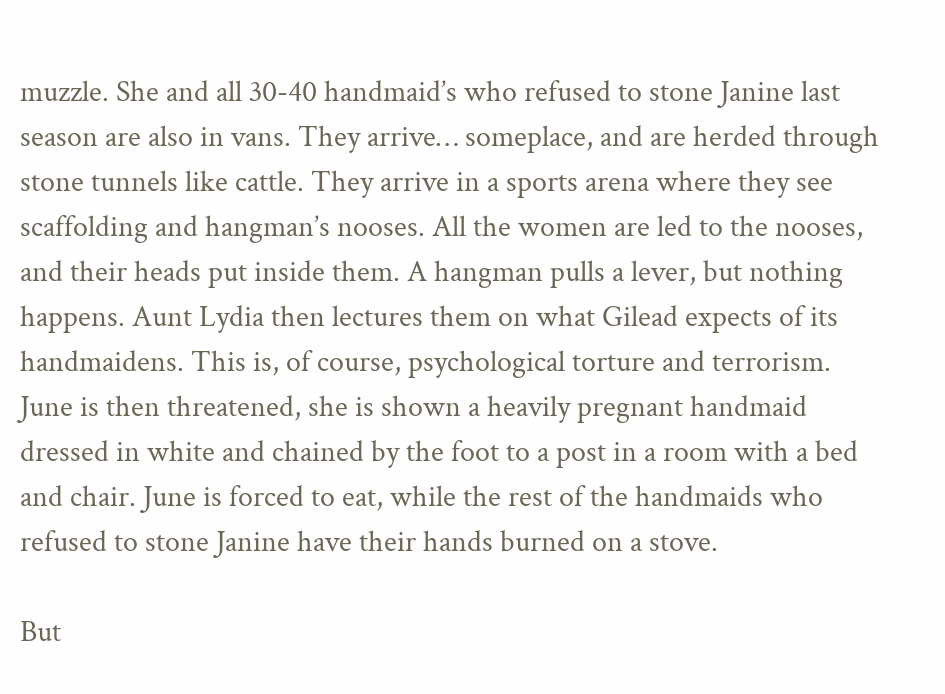muzzle. She and all 30-40 handmaid’s who refused to stone Janine last season are also in vans. They arrive… someplace, and are herded through stone tunnels like cattle. They arrive in a sports arena where they see scaffolding and hangman’s nooses. All the women are led to the nooses, and their heads put inside them. A hangman pulls a lever, but nothing happens. Aunt Lydia then lectures them on what Gilead expects of its handmaidens. This is, of course, psychological torture and terrorism. June is then threatened, she is shown a heavily pregnant handmaid dressed in white and chained by the foot to a post in a room with a bed and chair. June is forced to eat, while the rest of the handmaids who refused to stone Janine have their hands burned on a stove.

But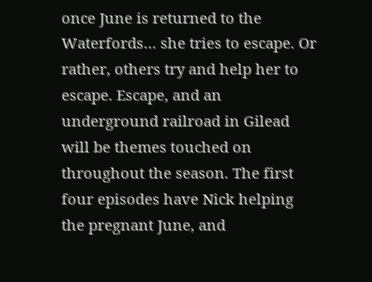once June is returned to the Waterfords… she tries to escape. Or rather, others try and help her to escape. Escape, and an underground railroad in Gilead will be themes touched on throughout the season. The first four episodes have Nick helping the pregnant June, and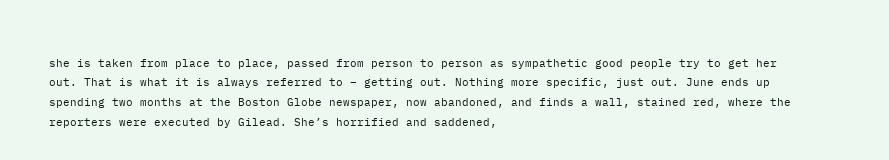she is taken from place to place, passed from person to person as sympathetic good people try to get her out. That is what it is always referred to – getting out. Nothing more specific, just out. June ends up spending two months at the Boston Globe newspaper, now abandoned, and finds a wall, stained red, where the reporters were executed by Gilead. She’s horrified and saddened,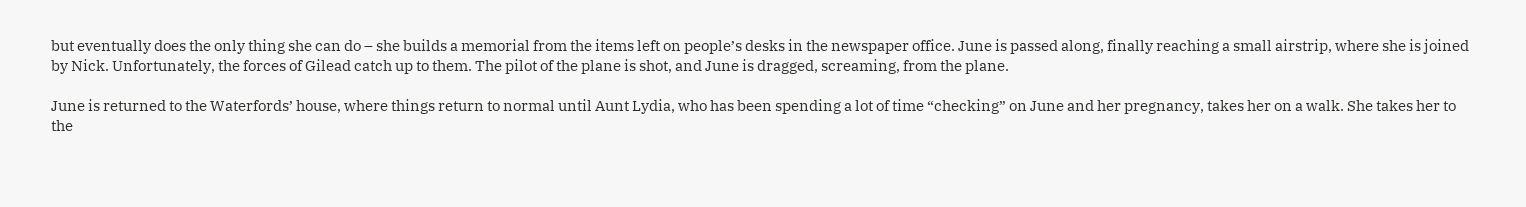but eventually does the only thing she can do – she builds a memorial from the items left on people’s desks in the newspaper office. June is passed along, finally reaching a small airstrip, where she is joined by Nick. Unfortunately, the forces of Gilead catch up to them. The pilot of the plane is shot, and June is dragged, screaming, from the plane.

June is returned to the Waterfords’ house, where things return to normal until Aunt Lydia, who has been spending a lot of time “checking” on June and her pregnancy, takes her on a walk. She takes her to the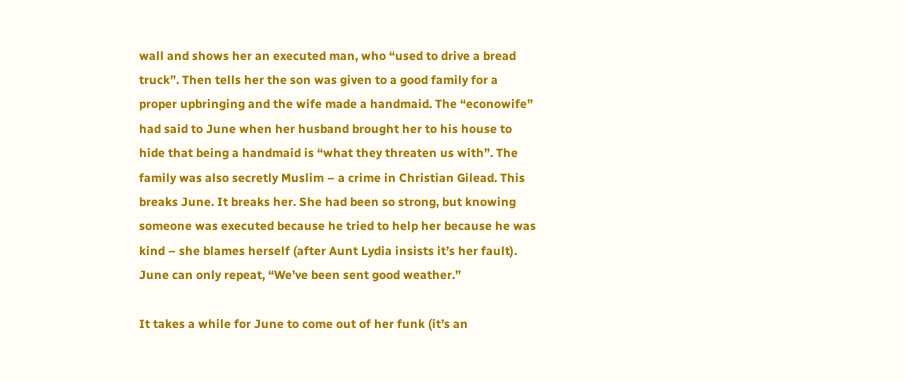wall and shows her an executed man, who “used to drive a bread truck”. Then tells her the son was given to a good family for a proper upbringing and the wife made a handmaid. The “econowife” had said to June when her husband brought her to his house to hide that being a handmaid is “what they threaten us with”. The family was also secretly Muslim – a crime in Christian Gilead. This breaks June. It breaks her. She had been so strong, but knowing someone was executed because he tried to help her because he was kind – she blames herself (after Aunt Lydia insists it’s her fault). June can only repeat, “We’ve been sent good weather.”

It takes a while for June to come out of her funk (it’s an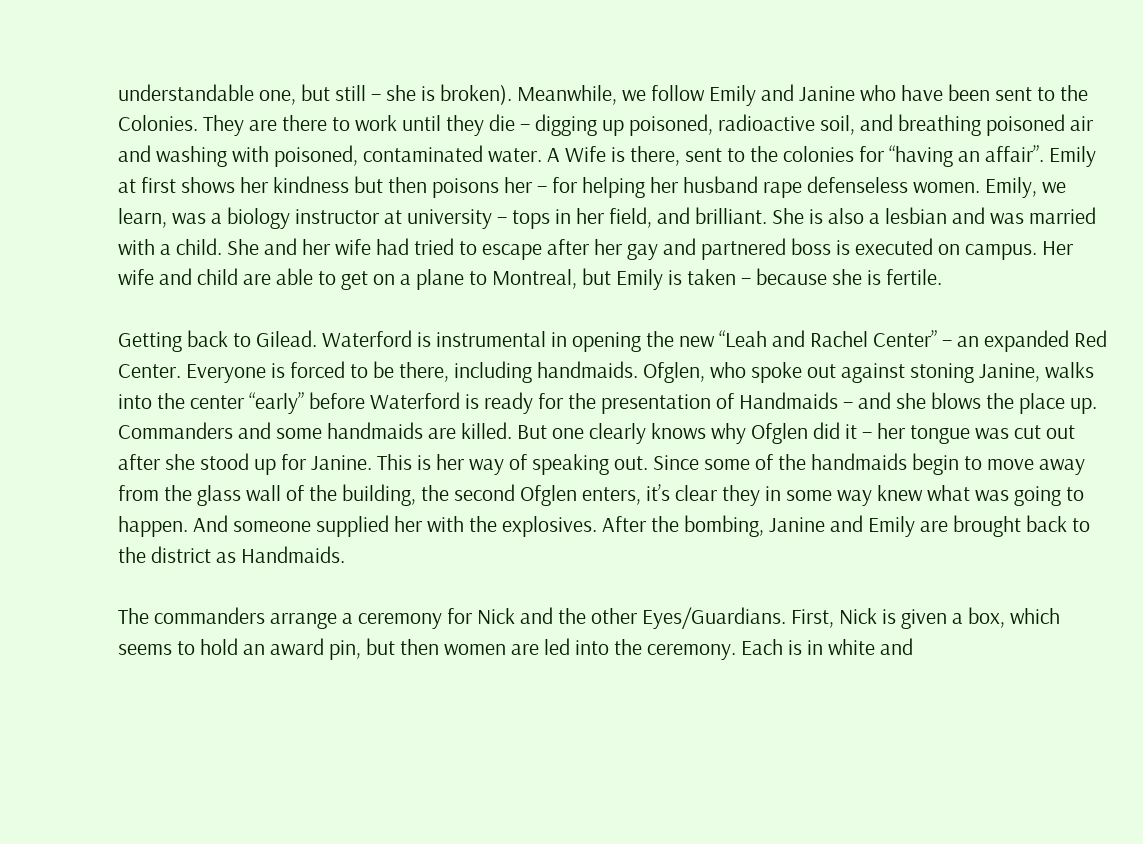understandable one, but still – she is broken). Meanwhile, we follow Emily and Janine who have been sent to the Colonies. They are there to work until they die – digging up poisoned, radioactive soil, and breathing poisoned air and washing with poisoned, contaminated water. A Wife is there, sent to the colonies for “having an affair”. Emily at first shows her kindness but then poisons her – for helping her husband rape defenseless women. Emily, we learn, was a biology instructor at university – tops in her field, and brilliant. She is also a lesbian and was married with a child. She and her wife had tried to escape after her gay and partnered boss is executed on campus. Her wife and child are able to get on a plane to Montreal, but Emily is taken – because she is fertile.

Getting back to Gilead. Waterford is instrumental in opening the new “Leah and Rachel Center” – an expanded Red Center. Everyone is forced to be there, including handmaids. Ofglen, who spoke out against stoning Janine, walks into the center “early” before Waterford is ready for the presentation of Handmaids – and she blows the place up. Commanders and some handmaids are killed. But one clearly knows why Ofglen did it – her tongue was cut out after she stood up for Janine. This is her way of speaking out. Since some of the handmaids begin to move away from the glass wall of the building, the second Ofglen enters, it’s clear they in some way knew what was going to happen. And someone supplied her with the explosives. After the bombing, Janine and Emily are brought back to the district as Handmaids.

The commanders arrange a ceremony for Nick and the other Eyes/Guardians. First, Nick is given a box, which seems to hold an award pin, but then women are led into the ceremony. Each is in white and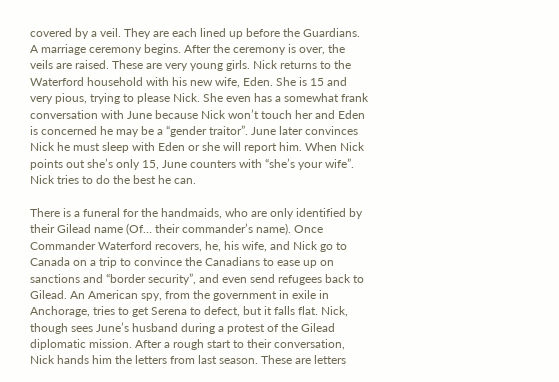covered by a veil. They are each lined up before the Guardians. A marriage ceremony begins. After the ceremony is over, the veils are raised. These are very young girls. Nick returns to the Waterford household with his new wife, Eden. She is 15 and very pious, trying to please Nick. She even has a somewhat frank conversation with June because Nick won’t touch her and Eden is concerned he may be a “gender traitor”. June later convinces Nick he must sleep with Eden or she will report him. When Nick points out she’s only 15, June counters with “she’s your wife”. Nick tries to do the best he can.

There is a funeral for the handmaids, who are only identified by their Gilead name (Of… their commander’s name). Once Commander Waterford recovers, he, his wife, and Nick go to Canada on a trip to convince the Canadians to ease up on sanctions and “border security”, and even send refugees back to Gilead. An American spy, from the government in exile in Anchorage, tries to get Serena to defect, but it falls flat. Nick, though sees June’s husband during a protest of the Gilead diplomatic mission. After a rough start to their conversation, Nick hands him the letters from last season. These are letters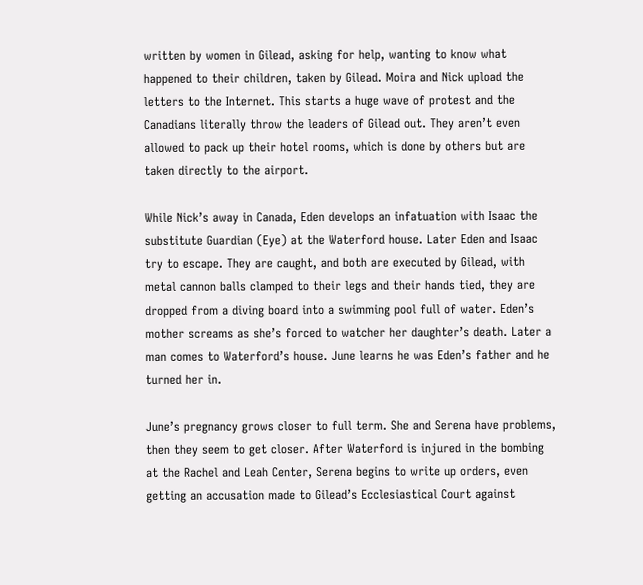written by women in Gilead, asking for help, wanting to know what happened to their children, taken by Gilead. Moira and Nick upload the letters to the Internet. This starts a huge wave of protest and the Canadians literally throw the leaders of Gilead out. They aren’t even allowed to pack up their hotel rooms, which is done by others but are taken directly to the airport.

While Nick’s away in Canada, Eden develops an infatuation with Isaac the substitute Guardian (Eye) at the Waterford house. Later Eden and Isaac try to escape. They are caught, and both are executed by Gilead, with metal cannon balls clamped to their legs and their hands tied, they are dropped from a diving board into a swimming pool full of water. Eden’s mother screams as she’s forced to watcher her daughter’s death. Later a man comes to Waterford’s house. June learns he was Eden’s father and he turned her in.

June’s pregnancy grows closer to full term. She and Serena have problems, then they seem to get closer. After Waterford is injured in the bombing at the Rachel and Leah Center, Serena begins to write up orders, even getting an accusation made to Gilead’s Ecclesiastical Court against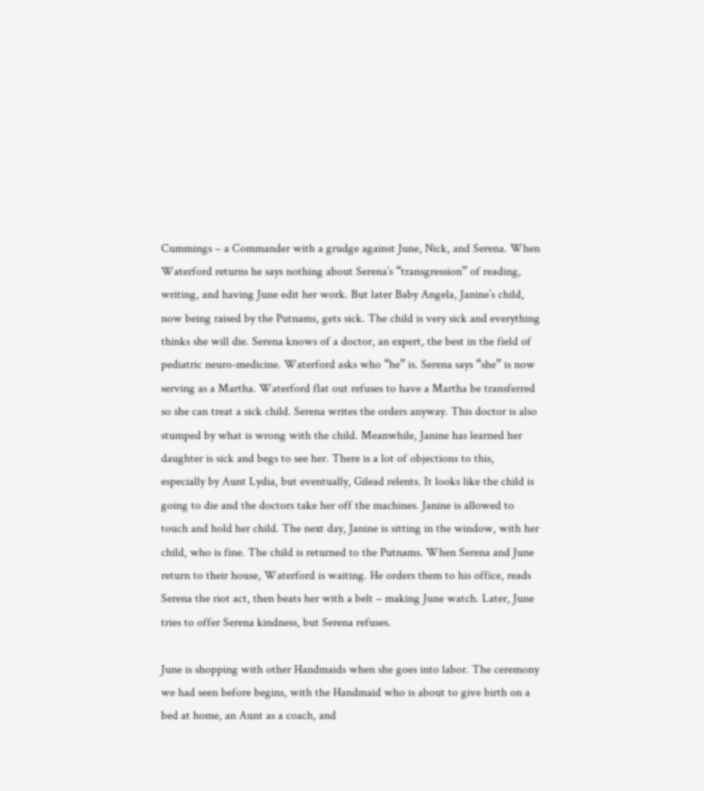Cummings – a Commander with a grudge against June, Nick, and Serena. When Waterford returns he says nothing about Serena’s “transgression” of reading, writing, and having June edit her work. But later Baby Angela, Janine’s child, now being raised by the Putnams, gets sick. The child is very sick and everything thinks she will die. Serena knows of a doctor, an expert, the best in the field of pediatric neuro-medicine. Waterford asks who “he” is. Serena says “she” is now serving as a Martha. Waterford flat out refuses to have a Martha be transferred so she can treat a sick child. Serena writes the orders anyway. This doctor is also stumped by what is wrong with the child. Meanwhile, Janine has learned her daughter is sick and begs to see her. There is a lot of objections to this, especially by Aunt Lydia, but eventually, Gilead relents. It looks like the child is going to die and the doctors take her off the machines. Janine is allowed to touch and hold her child. The next day, Janine is sitting in the window, with her child, who is fine. The child is returned to the Putnams. When Serena and June return to their house, Waterford is waiting. He orders them to his office, reads Serena the riot act, then beats her with a belt – making June watch. Later, June tries to offer Serena kindness, but Serena refuses.

June is shopping with other Handmaids when she goes into labor. The ceremony we had seen before begins, with the Handmaid who is about to give birth on a bed at home, an Aunt as a coach, and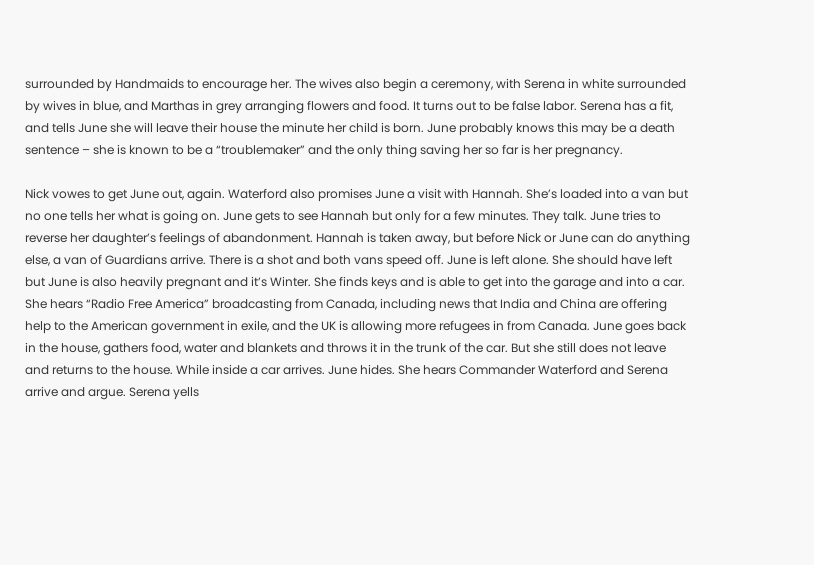surrounded by Handmaids to encourage her. The wives also begin a ceremony, with Serena in white surrounded by wives in blue, and Marthas in grey arranging flowers and food. It turns out to be false labor. Serena has a fit, and tells June she will leave their house the minute her child is born. June probably knows this may be a death sentence – she is known to be a “troublemaker” and the only thing saving her so far is her pregnancy.

Nick vowes to get June out, again. Waterford also promises June a visit with Hannah. She’s loaded into a van but no one tells her what is going on. June gets to see Hannah but only for a few minutes. They talk. June tries to reverse her daughter’s feelings of abandonment. Hannah is taken away, but before Nick or June can do anything else, a van of Guardians arrive. There is a shot and both vans speed off. June is left alone. She should have left but June is also heavily pregnant and it’s Winter. She finds keys and is able to get into the garage and into a car. She hears “Radio Free America” broadcasting from Canada, including news that India and China are offering help to the American government in exile, and the UK is allowing more refugees in from Canada. June goes back in the house, gathers food, water and blankets and throws it in the trunk of the car. But she still does not leave and returns to the house. While inside a car arrives. June hides. She hears Commander Waterford and Serena arrive and argue. Serena yells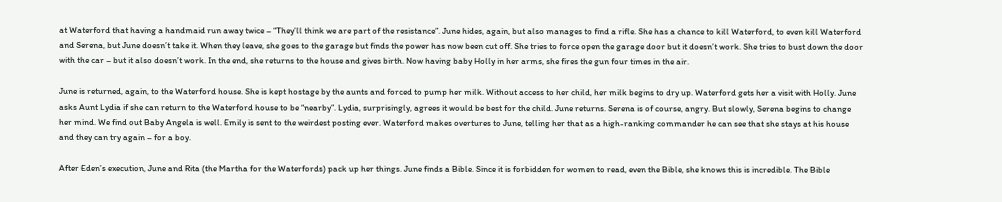at Waterford that having a handmaid run away twice – “They’ll think we are part of the resistance”. June hides, again, but also manages to find a rifle. She has a chance to kill Waterford, to even kill Waterford and Serena, but June doesn’t take it. When they leave, she goes to the garage but finds the power has now been cut off. She tries to force open the garage door but it doesn’t work. She tries to bust down the door with the car – but it also doesn’t work. In the end, she returns to the house and gives birth. Now having baby Holly in her arms, she fires the gun four times in the air.

June is returned, again, to the Waterford house. She is kept hostage by the aunts and forced to pump her milk. Without access to her child, her milk begins to dry up. Waterford gets her a visit with Holly. June asks Aunt Lydia if she can return to the Waterford house to be “nearby”. Lydia, surprisingly, agrees it would be best for the child. June returns. Serena is of course, angry. But slowly, Serena begins to change her mind. We find out Baby Angela is well. Emily is sent to the weirdest posting ever. Waterford makes overtures to June, telling her that as a high-ranking commander he can see that she stays at his house and they can try again – for a boy.

After Eden’s execution, June and Rita (the Martha for the Waterfords) pack up her things. June finds a Bible. Since it is forbidden for women to read, even the Bible, she knows this is incredible. The Bible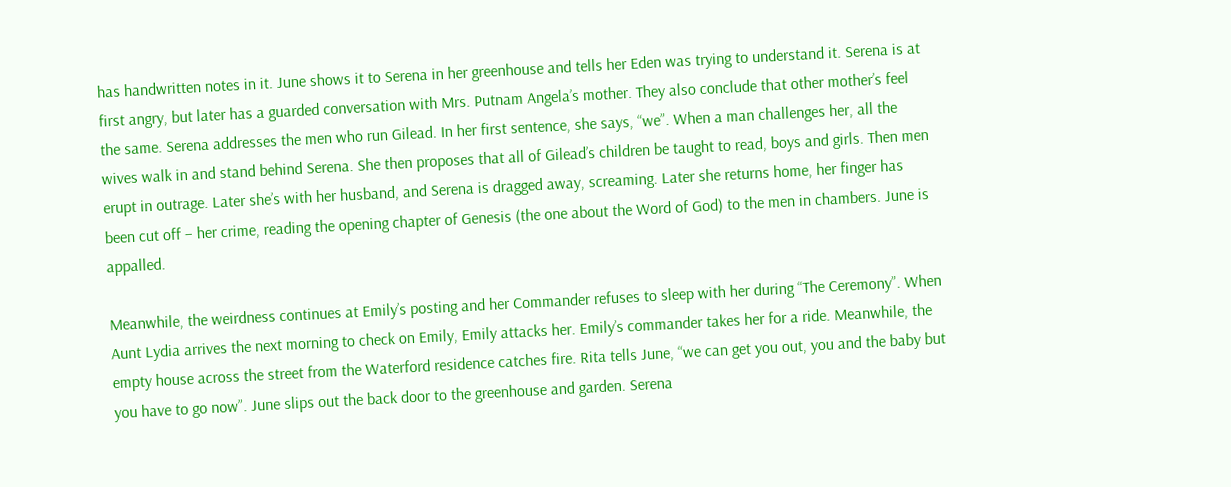has handwritten notes in it. June shows it to Serena in her greenhouse and tells her Eden was trying to understand it. Serena is at first angry, but later has a guarded conversation with Mrs. Putnam Angela’s mother. They also conclude that other mother’s feel the same. Serena addresses the men who run Gilead. In her first sentence, she says, “we”. When a man challenges her, all the wives walk in and stand behind Serena. She then proposes that all of Gilead’s children be taught to read, boys and girls. Then men erupt in outrage. Later she’s with her husband, and Serena is dragged away, screaming. Later she returns home, her finger has been cut off – her crime, reading the opening chapter of Genesis (the one about the Word of God) to the men in chambers. June is appalled.

Meanwhile, the weirdness continues at Emily’s posting and her Commander refuses to sleep with her during “The Ceremony”. When Aunt Lydia arrives the next morning to check on Emily, Emily attacks her. Emily’s commander takes her for a ride. Meanwhile, the empty house across the street from the Waterford residence catches fire. Rita tells June, “we can get you out, you and the baby but you have to go now”. June slips out the back door to the greenhouse and garden. Serena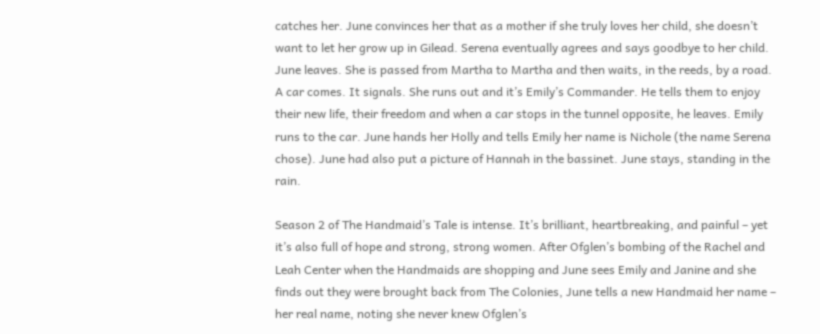catches her. June convinces her that as a mother if she truly loves her child, she doesn’t want to let her grow up in Gilead. Serena eventually agrees and says goodbye to her child. June leaves. She is passed from Martha to Martha and then waits, in the reeds, by a road. A car comes. It signals. She runs out and it’s Emily’s Commander. He tells them to enjoy their new life, their freedom and when a car stops in the tunnel opposite, he leaves. Emily runs to the car. June hands her Holly and tells Emily her name is Nichole (the name Serena chose). June had also put a picture of Hannah in the bassinet. June stays, standing in the rain.

Season 2 of The Handmaid’s Tale is intense. It’s brilliant, heartbreaking, and painful – yet it’s also full of hope and strong, strong women. After Ofglen’s bombing of the Rachel and Leah Center when the Handmaids are shopping and June sees Emily and Janine and she finds out they were brought back from The Colonies, June tells a new Handmaid her name – her real name, noting she never knew Ofglen’s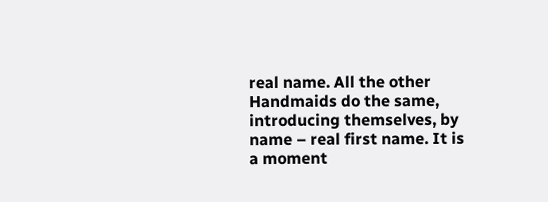real name. All the other Handmaids do the same, introducing themselves, by name – real first name. It is a moment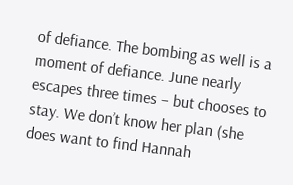of defiance. The bombing as well is a moment of defiance. June nearly escapes three times – but chooses to stay. We don’t know her plan (she does want to find Hannah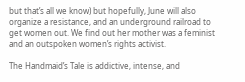but that’s all we know) but hopefully, June will also organize a resistance, and an underground railroad to get women out. We find out her mother was a feminist and an outspoken women’s rights activist.

The Handmaid’s Tale is addictive, intense, and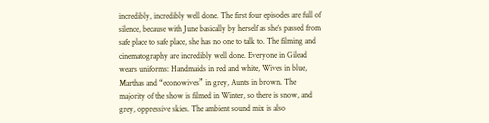incredibly, incredibly well done. The first four episodes are full of silence, because with June basically by herself as she’s passed from safe place to safe place, she has no one to talk to. The filming and cinematography are incredibly well done. Everyone in Gilead wears uniforms: Handmaids in red and white, Wives in blue, Marthas and “econowives” in grey, Aunts in brown. The majority of the show is filmed in Winter, so there is snow, and grey, oppressive skies. The ambient sound mix is also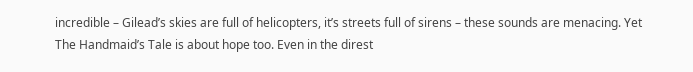incredible – Gilead’s skies are full of helicopters, it’s streets full of sirens – these sounds are menacing. Yet The Handmaid’s Tale is about hope too. Even in the direst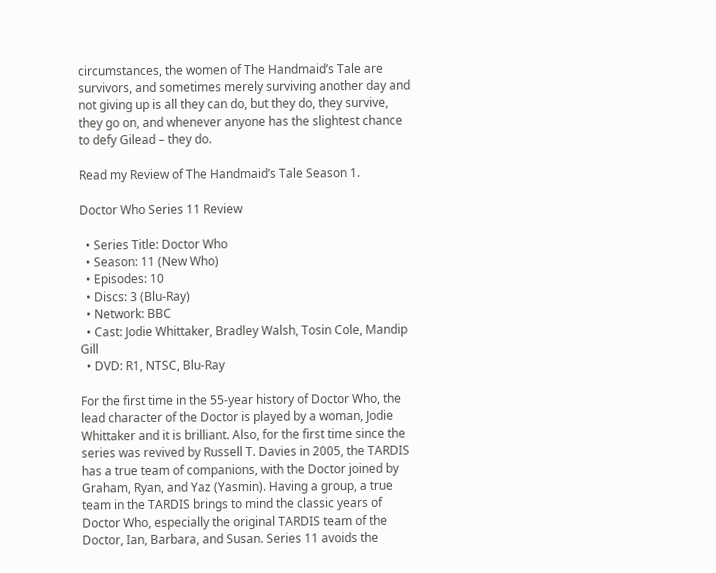circumstances, the women of The Handmaid’s Tale are survivors, and sometimes merely surviving another day and not giving up is all they can do, but they do, they survive, they go on, and whenever anyone has the slightest chance to defy Gilead – they do.

Read my Review of The Handmaid’s Tale Season 1.

Doctor Who Series 11 Review

  • Series Title: Doctor Who
  • Season: 11 (New Who)
  • Episodes: 10
  • Discs: 3 (Blu-Ray)
  • Network: BBC
  • Cast: Jodie Whittaker, Bradley Walsh, Tosin Cole, Mandip Gill
  • DVD: R1, NTSC, Blu-Ray

For the first time in the 55-year history of Doctor Who, the lead character of the Doctor is played by a woman, Jodie Whittaker and it is brilliant. Also, for the first time since the series was revived by Russell T. Davies in 2005, the TARDIS has a true team of companions, with the Doctor joined by Graham, Ryan, and Yaz (Yasmin). Having a group, a true team in the TARDIS brings to mind the classic years of Doctor Who, especially the original TARDIS team of the Doctor, Ian, Barbara, and Susan. Series 11 avoids the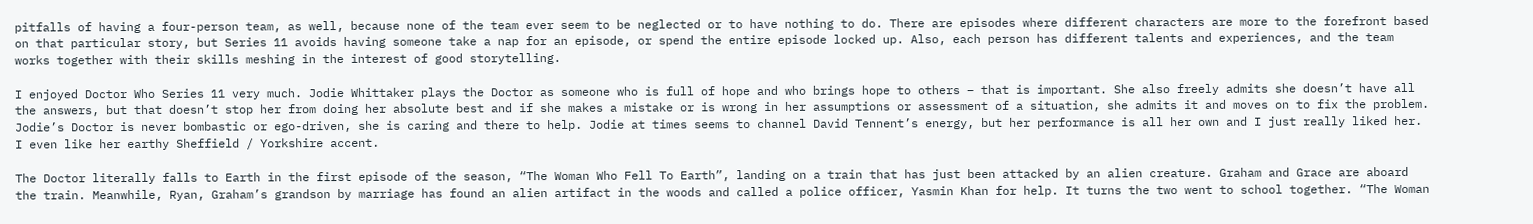pitfalls of having a four-person team, as well, because none of the team ever seem to be neglected or to have nothing to do. There are episodes where different characters are more to the forefront based on that particular story, but Series 11 avoids having someone take a nap for an episode, or spend the entire episode locked up. Also, each person has different talents and experiences, and the team works together with their skills meshing in the interest of good storytelling.

I enjoyed Doctor Who Series 11 very much. Jodie Whittaker plays the Doctor as someone who is full of hope and who brings hope to others – that is important. She also freely admits she doesn’t have all the answers, but that doesn’t stop her from doing her absolute best and if she makes a mistake or is wrong in her assumptions or assessment of a situation, she admits it and moves on to fix the problem. Jodie’s Doctor is never bombastic or ego-driven, she is caring and there to help. Jodie at times seems to channel David Tennent’s energy, but her performance is all her own and I just really liked her. I even like her earthy Sheffield / Yorkshire accent.

The Doctor literally falls to Earth in the first episode of the season, “The Woman Who Fell To Earth”, landing on a train that has just been attacked by an alien creature. Graham and Grace are aboard the train. Meanwhile, Ryan, Graham’s grandson by marriage has found an alien artifact in the woods and called a police officer, Yasmin Khan for help. It turns the two went to school together. “The Woman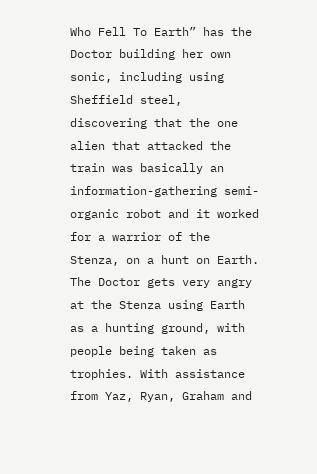Who Fell To Earth” has the Doctor building her own sonic, including using Sheffield steel, discovering that the one alien that attacked the train was basically an information-gathering semi-organic robot and it worked for a warrior of the Stenza, on a hunt on Earth. The Doctor gets very angry at the Stenza using Earth as a hunting ground, with people being taken as trophies. With assistance from Yaz, Ryan, Graham and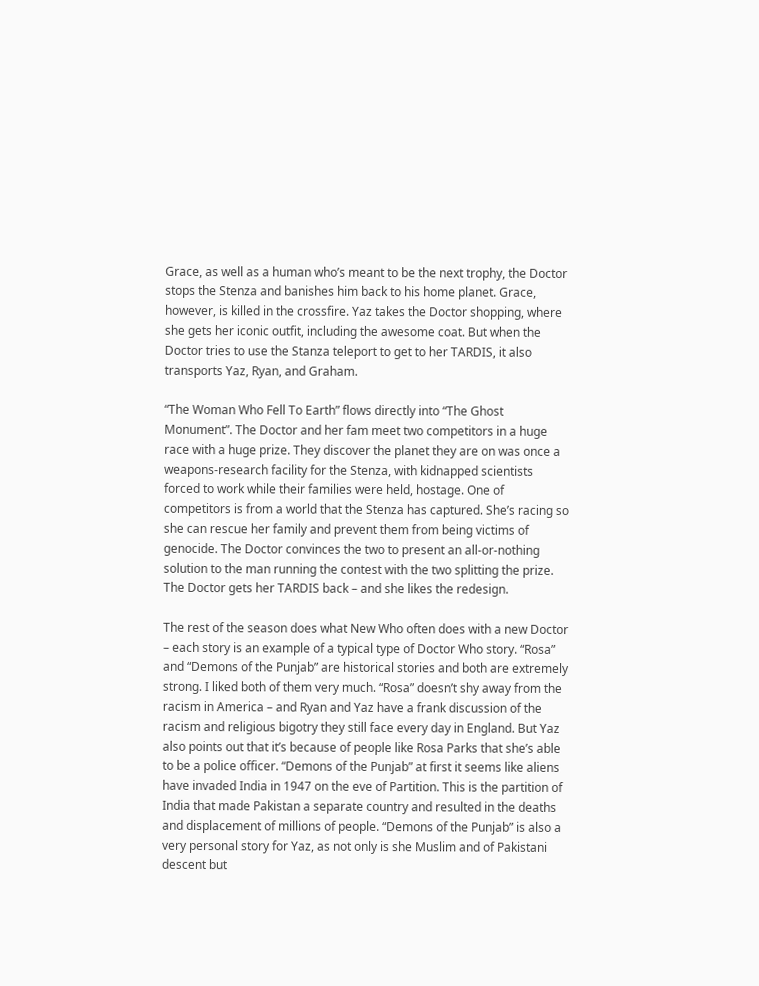Grace, as well as a human who’s meant to be the next trophy, the Doctor stops the Stenza and banishes him back to his home planet. Grace, however, is killed in the crossfire. Yaz takes the Doctor shopping, where she gets her iconic outfit, including the awesome coat. But when the Doctor tries to use the Stanza teleport to get to her TARDIS, it also transports Yaz, Ryan, and Graham.

“The Woman Who Fell To Earth” flows directly into “The Ghost Monument”. The Doctor and her fam meet two competitors in a huge race with a huge prize. They discover the planet they are on was once a weapons-research facility for the Stenza, with kidnapped scientists forced to work while their families were held, hostage. One of competitors is from a world that the Stenza has captured. She’s racing so she can rescue her family and prevent them from being victims of genocide. The Doctor convinces the two to present an all-or-nothing solution to the man running the contest with the two splitting the prize. The Doctor gets her TARDIS back – and she likes the redesign.

The rest of the season does what New Who often does with a new Doctor – each story is an example of a typical type of Doctor Who story. “Rosa” and “Demons of the Punjab” are historical stories and both are extremely strong. I liked both of them very much. “Rosa” doesn’t shy away from the racism in America – and Ryan and Yaz have a frank discussion of the racism and religious bigotry they still face every day in England. But Yaz also points out that it’s because of people like Rosa Parks that she’s able to be a police officer. “Demons of the Punjab” at first it seems like aliens have invaded India in 1947 on the eve of Partition. This is the partition of India that made Pakistan a separate country and resulted in the deaths and displacement of millions of people. “Demons of the Punjab” is also a very personal story for Yaz, as not only is she Muslim and of Pakistani descent but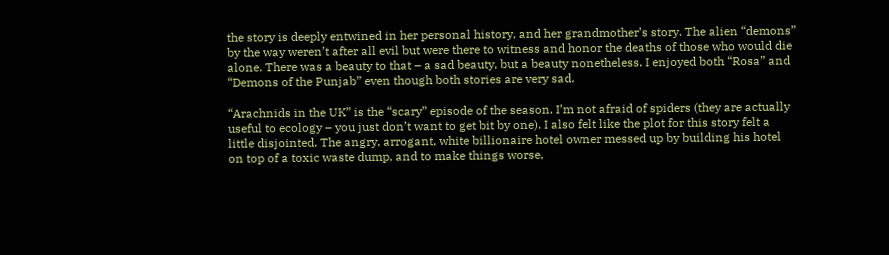the story is deeply entwined in her personal history, and her grandmother’s story. The alien “demons” by the way weren’t after all evil but were there to witness and honor the deaths of those who would die alone. There was a beauty to that – a sad beauty, but a beauty nonetheless. I enjoyed both “Rosa” and “Demons of the Punjab” even though both stories are very sad.

“Arachnids in the UK” is the “scary” episode of the season. I’m not afraid of spiders (they are actually useful to ecology – you just don’t want to get bit by one). I also felt like the plot for this story felt a little disjointed. The angry, arrogant, white billionaire hotel owner messed up by building his hotel on top of a toxic waste dump, and to make things worse,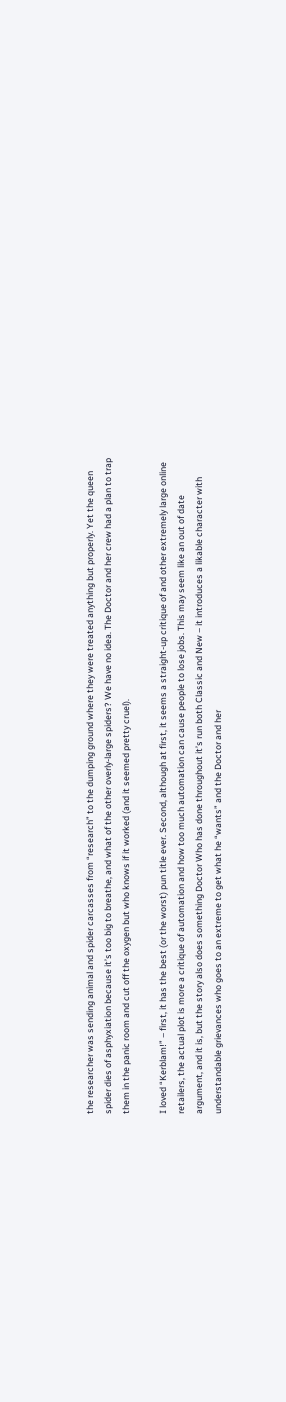the researcher was sending animal and spider carcasses from “research” to the dumping ground where they were treated anything but properly. Yet the queen spider dies of asphyxiation because it’s too big to breathe, and what of the other overly-large spiders? We have no idea. The Doctor and her crew had a plan to trap them in the panic room and cut off the oxygen but who knows if it worked (and it seemed pretty cruel).

I loved “Kerblam!” – first, it has the best (or the worst) pun title ever. Second, although at first, it seems a straight-up critique of and other extremely large online retailers, the actual plot is more a critique of automation and how too much automation can cause people to lose jobs. This may seem like an out of date argument, and it is, but the story also does something Doctor Who has done throughout it’s run both Classic and New – it introduces a likable character with understandable grievances who goes to an extreme to get what he “wants” and the Doctor and her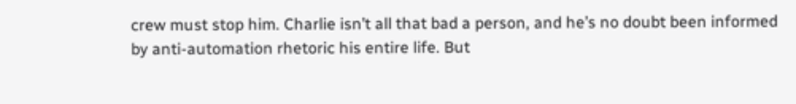crew must stop him. Charlie isn’t all that bad a person, and he’s no doubt been informed by anti-automation rhetoric his entire life. But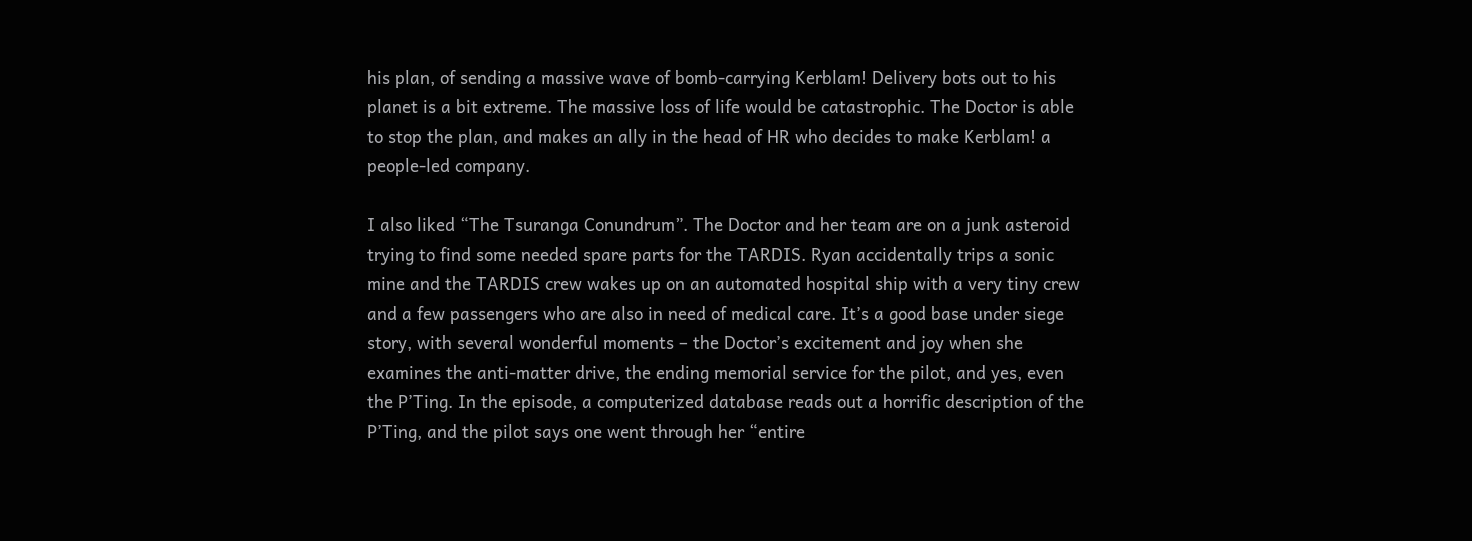his plan, of sending a massive wave of bomb-carrying Kerblam! Delivery bots out to his planet is a bit extreme. The massive loss of life would be catastrophic. The Doctor is able to stop the plan, and makes an ally in the head of HR who decides to make Kerblam! a people-led company.

I also liked “The Tsuranga Conundrum”. The Doctor and her team are on a junk asteroid trying to find some needed spare parts for the TARDIS. Ryan accidentally trips a sonic mine and the TARDIS crew wakes up on an automated hospital ship with a very tiny crew and a few passengers who are also in need of medical care. It’s a good base under siege story, with several wonderful moments – the Doctor’s excitement and joy when she examines the anti-matter drive, the ending memorial service for the pilot, and yes, even the P’Ting. In the episode, a computerized database reads out a horrific description of the P’Ting, and the pilot says one went through her “entire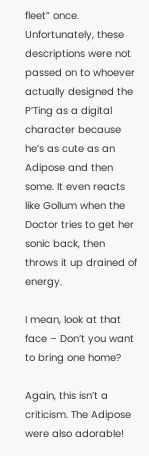fleet” once. Unfortunately, these descriptions were not passed on to whoever actually designed the P’Ting as a digital character because he’s as cute as an Adipose and then some. It even reacts like Gollum when the Doctor tries to get her sonic back, then throws it up drained of energy.

I mean, look at that face – Don’t you want to bring one home?

Again, this isn’t a criticism. The Adipose were also adorable!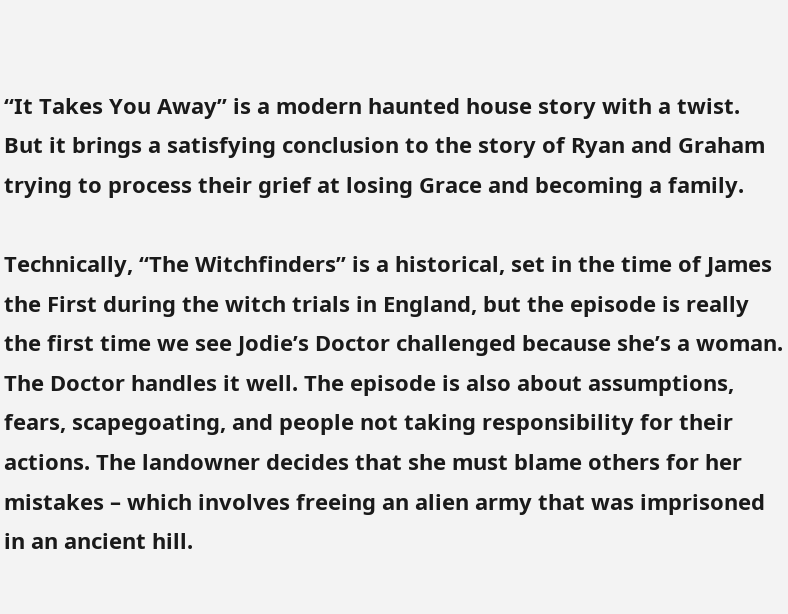“It Takes You Away” is a modern haunted house story with a twist. But it brings a satisfying conclusion to the story of Ryan and Graham trying to process their grief at losing Grace and becoming a family.

Technically, “The Witchfinders” is a historical, set in the time of James the First during the witch trials in England, but the episode is really the first time we see Jodie’s Doctor challenged because she’s a woman. The Doctor handles it well. The episode is also about assumptions, fears, scapegoating, and people not taking responsibility for their actions. The landowner decides that she must blame others for her mistakes – which involves freeing an alien army that was imprisoned in an ancient hill.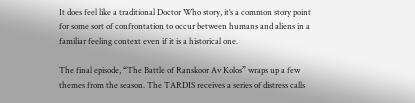It does feel like a traditional Doctor Who story, it’s a common story point for some sort of confrontation to occur between humans and aliens in a familiar feeling context even if it is a historical one.

The final episode, “The Battle of Ranskoor Av Kolos” wraps up a few themes from the season. The TARDIS receives a series of distress calls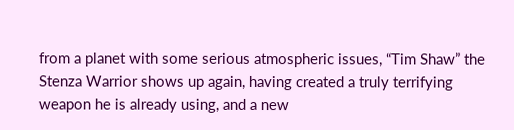from a planet with some serious atmospheric issues, “Tim Shaw” the Stenza Warrior shows up again, having created a truly terrifying weapon he is already using, and a new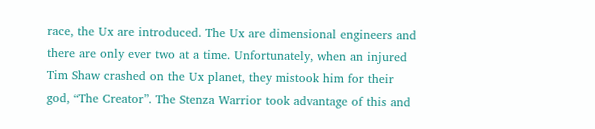race, the Ux are introduced. The Ux are dimensional engineers and there are only ever two at a time. Unfortunately, when an injured Tim Shaw crashed on the Ux planet, they mistook him for their god, “The Creator”. The Stenza Warrior took advantage of this and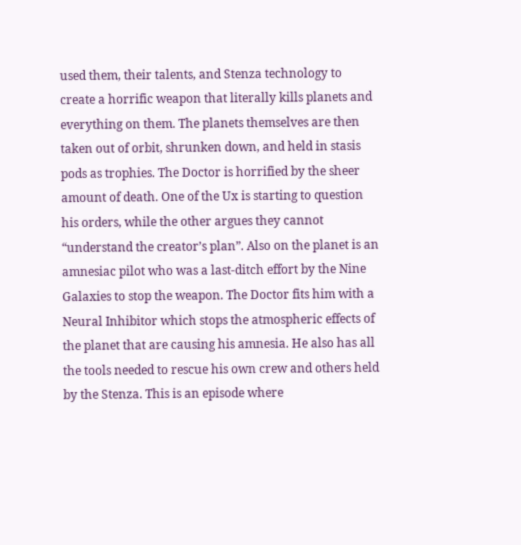used them, their talents, and Stenza technology to create a horrific weapon that literally kills planets and everything on them. The planets themselves are then taken out of orbit, shrunken down, and held in stasis pods as trophies. The Doctor is horrified by the sheer amount of death. One of the Ux is starting to question his orders, while the other argues they cannot “understand the creator’s plan”. Also on the planet is an amnesiac pilot who was a last-ditch effort by the Nine Galaxies to stop the weapon. The Doctor fits him with a Neural Inhibitor which stops the atmospheric effects of the planet that are causing his amnesia. He also has all the tools needed to rescue his own crew and others held by the Stenza. This is an episode where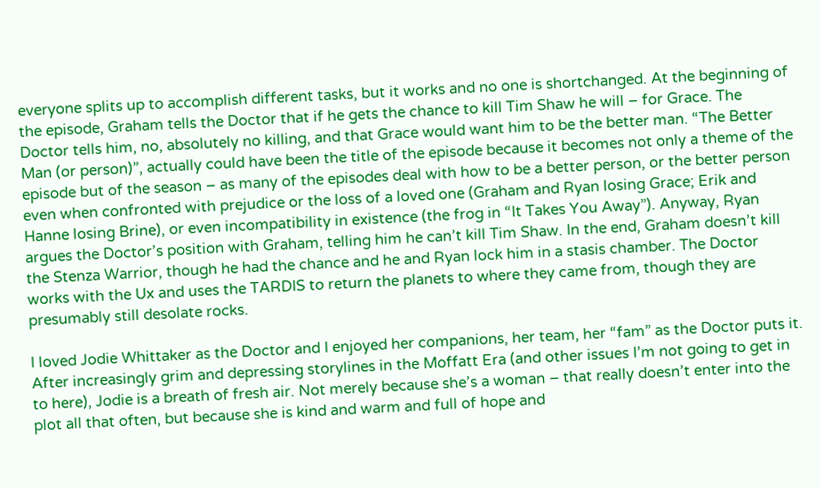everyone splits up to accomplish different tasks, but it works and no one is shortchanged. At the beginning of the episode, Graham tells the Doctor that if he gets the chance to kill Tim Shaw he will – for Grace. The Doctor tells him, no, absolutely no killing, and that Grace would want him to be the better man. “The Better Man (or person)”, actually could have been the title of the episode because it becomes not only a theme of the episode but of the season – as many of the episodes deal with how to be a better person, or the better person even when confronted with prejudice or the loss of a loved one (Graham and Ryan losing Grace; Erik and Hanne losing Brine), or even incompatibility in existence (the frog in “It Takes You Away”). Anyway, Ryan argues the Doctor’s position with Graham, telling him he can’t kill Tim Shaw. In the end, Graham doesn’t kill the Stenza Warrior, though he had the chance and he and Ryan lock him in a stasis chamber. The Doctor works with the Ux and uses the TARDIS to return the planets to where they came from, though they are presumably still desolate rocks.

I loved Jodie Whittaker as the Doctor and I enjoyed her companions, her team, her “fam” as the Doctor puts it. After increasingly grim and depressing storylines in the Moffatt Era (and other issues I’m not going to get in to here), Jodie is a breath of fresh air. Not merely because she’s a woman – that really doesn’t enter into the plot all that often, but because she is kind and warm and full of hope and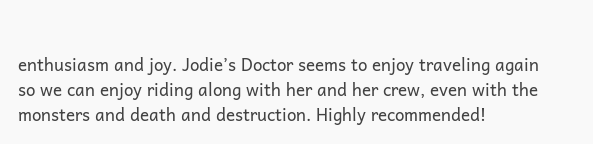enthusiasm and joy. Jodie’s Doctor seems to enjoy traveling again so we can enjoy riding along with her and her crew, even with the monsters and death and destruction. Highly recommended!